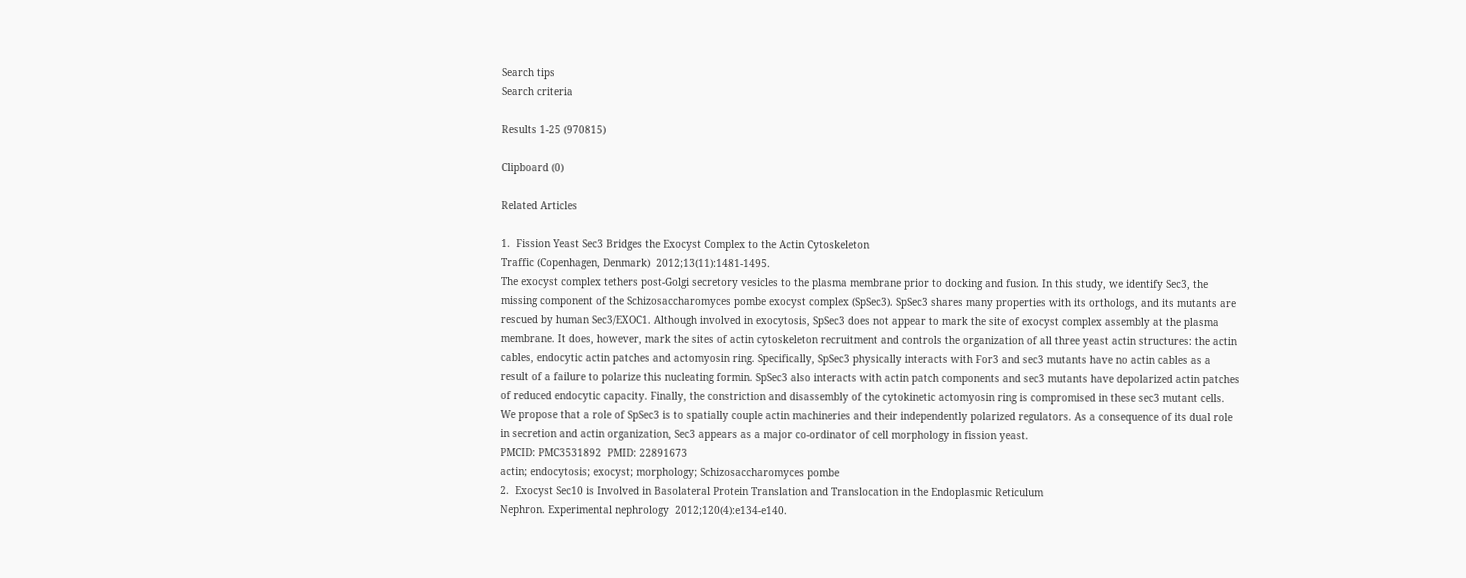Search tips
Search criteria

Results 1-25 (970815)

Clipboard (0)

Related Articles

1.  Fission Yeast Sec3 Bridges the Exocyst Complex to the Actin Cytoskeleton
Traffic (Copenhagen, Denmark)  2012;13(11):1481-1495.
The exocyst complex tethers post-Golgi secretory vesicles to the plasma membrane prior to docking and fusion. In this study, we identify Sec3, the missing component of the Schizosaccharomyces pombe exocyst complex (SpSec3). SpSec3 shares many properties with its orthologs, and its mutants are rescued by human Sec3/EXOC1. Although involved in exocytosis, SpSec3 does not appear to mark the site of exocyst complex assembly at the plasma membrane. It does, however, mark the sites of actin cytoskeleton recruitment and controls the organization of all three yeast actin structures: the actin cables, endocytic actin patches and actomyosin ring. Specifically, SpSec3 physically interacts with For3 and sec3 mutants have no actin cables as a result of a failure to polarize this nucleating formin. SpSec3 also interacts with actin patch components and sec3 mutants have depolarized actin patches of reduced endocytic capacity. Finally, the constriction and disassembly of the cytokinetic actomyosin ring is compromised in these sec3 mutant cells. We propose that a role of SpSec3 is to spatially couple actin machineries and their independently polarized regulators. As a consequence of its dual role in secretion and actin organization, Sec3 appears as a major co-ordinator of cell morphology in fission yeast.
PMCID: PMC3531892  PMID: 22891673
actin; endocytosis; exocyst; morphology; Schizosaccharomyces pombe
2.  Exocyst Sec10 is Involved in Basolateral Protein Translation and Translocation in the Endoplasmic Reticulum
Nephron. Experimental nephrology  2012;120(4):e134-e140.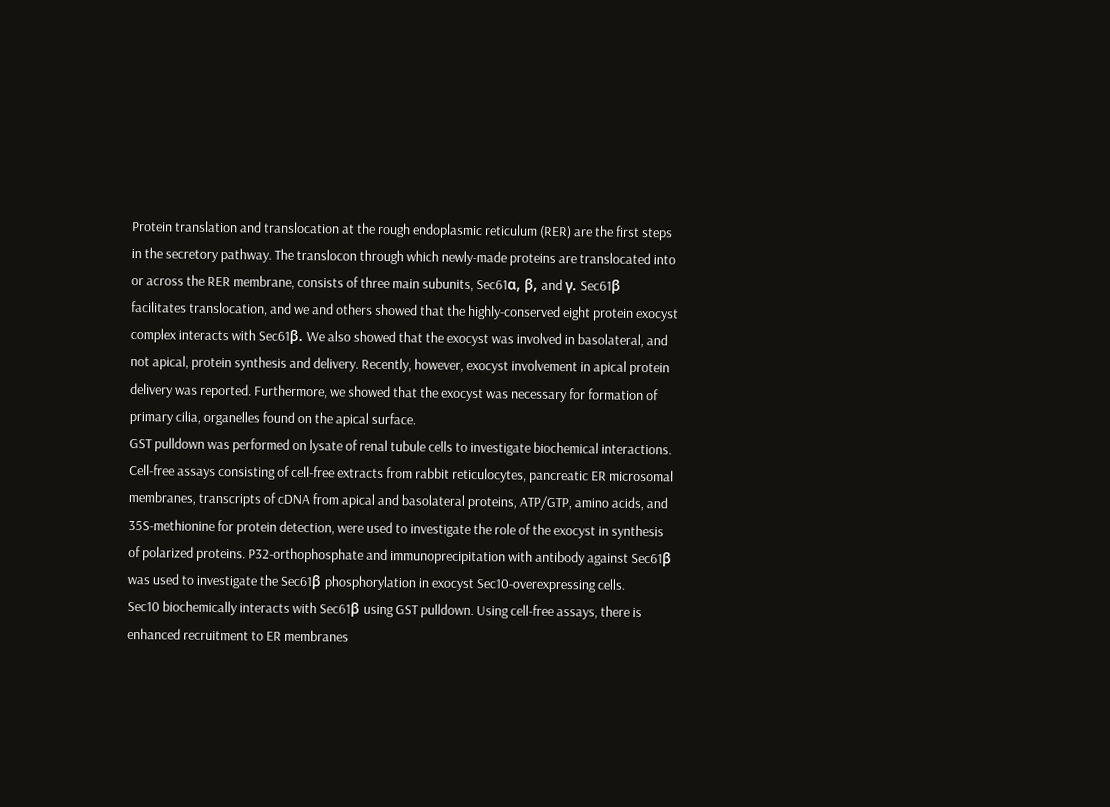Protein translation and translocation at the rough endoplasmic reticulum (RER) are the first steps in the secretory pathway. The translocon through which newly-made proteins are translocated into or across the RER membrane, consists of three main subunits, Sec61α, β, and γ. Sec61β facilitates translocation, and we and others showed that the highly-conserved eight protein exocyst complex interacts with Sec61β. We also showed that the exocyst was involved in basolateral, and not apical, protein synthesis and delivery. Recently, however, exocyst involvement in apical protein delivery was reported. Furthermore, we showed that the exocyst was necessary for formation of primary cilia, organelles found on the apical surface.
GST pulldown was performed on lysate of renal tubule cells to investigate biochemical interactions. Cell-free assays consisting of cell-free extracts from rabbit reticulocytes, pancreatic ER microsomal membranes, transcripts of cDNA from apical and basolateral proteins, ATP/GTP, amino acids, and 35S-methionine for protein detection, were used to investigate the role of the exocyst in synthesis of polarized proteins. P32-orthophosphate and immunoprecipitation with antibody against Sec61β was used to investigate the Sec61β phosphorylation in exocyst Sec10-overexpressing cells.
Sec10 biochemically interacts with Sec61β using GST pulldown. Using cell-free assays, there is enhanced recruitment to ER membranes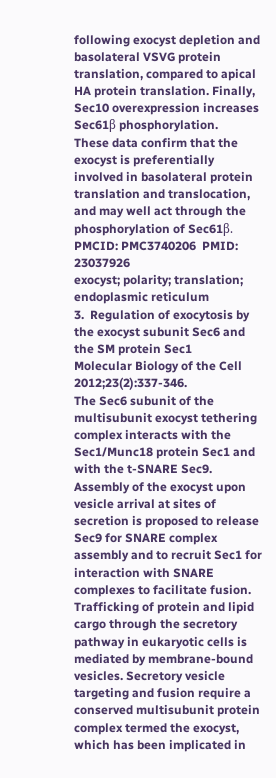following exocyst depletion and basolateral VSVG protein translation, compared to apical HA protein translation. Finally, Sec10 overexpression increases Sec61β phosphorylation.
These data confirm that the exocyst is preferentially involved in basolateral protein translation and translocation, and may well act through the phosphorylation of Sec61β.
PMCID: PMC3740206  PMID: 23037926
exocyst; polarity; translation; endoplasmic reticulum
3.  Regulation of exocytosis by the exocyst subunit Sec6 and the SM protein Sec1
Molecular Biology of the Cell  2012;23(2):337-346.
The Sec6 subunit of the multisubunit exocyst tethering complex interacts with the Sec1/Munc18 protein Sec1 and with the t-SNARE Sec9. Assembly of the exocyst upon vesicle arrival at sites of secretion is proposed to release Sec9 for SNARE complex assembly and to recruit Sec1 for interaction with SNARE complexes to facilitate fusion.
Trafficking of protein and lipid cargo through the secretory pathway in eukaryotic cells is mediated by membrane-bound vesicles. Secretory vesicle targeting and fusion require a conserved multisubunit protein complex termed the exocyst, which has been implicated in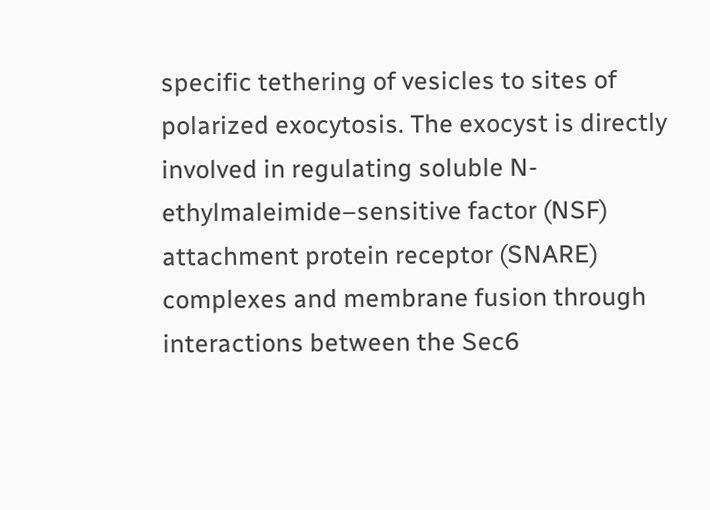specific tethering of vesicles to sites of polarized exocytosis. The exocyst is directly involved in regulating soluble N-ethylmaleimide–sensitive factor (NSF) attachment protein receptor (SNARE) complexes and membrane fusion through interactions between the Sec6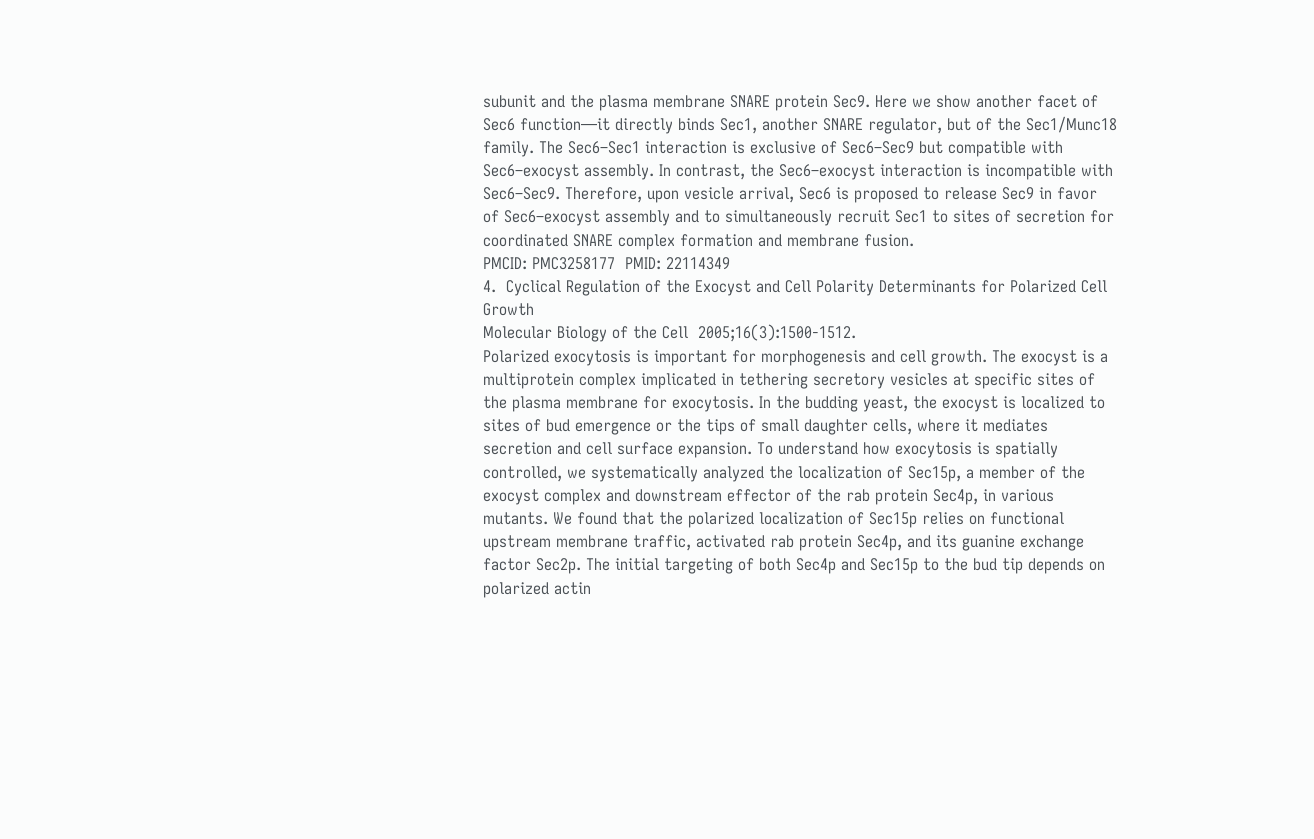subunit and the plasma membrane SNARE protein Sec9. Here we show another facet of Sec6 function—it directly binds Sec1, another SNARE regulator, but of the Sec1/Munc18 family. The Sec6–Sec1 interaction is exclusive of Sec6–Sec9 but compatible with Sec6–exocyst assembly. In contrast, the Sec6–exocyst interaction is incompatible with Sec6–Sec9. Therefore, upon vesicle arrival, Sec6 is proposed to release Sec9 in favor of Sec6–exocyst assembly and to simultaneously recruit Sec1 to sites of secretion for coordinated SNARE complex formation and membrane fusion.
PMCID: PMC3258177  PMID: 22114349
4.  Cyclical Regulation of the Exocyst and Cell Polarity Determinants for Polarized Cell Growth
Molecular Biology of the Cell  2005;16(3):1500-1512.
Polarized exocytosis is important for morphogenesis and cell growth. The exocyst is a multiprotein complex implicated in tethering secretory vesicles at specific sites of the plasma membrane for exocytosis. In the budding yeast, the exocyst is localized to sites of bud emergence or the tips of small daughter cells, where it mediates secretion and cell surface expansion. To understand how exocytosis is spatially controlled, we systematically analyzed the localization of Sec15p, a member of the exocyst complex and downstream effector of the rab protein Sec4p, in various mutants. We found that the polarized localization of Sec15p relies on functional upstream membrane traffic, activated rab protein Sec4p, and its guanine exchange factor Sec2p. The initial targeting of both Sec4p and Sec15p to the bud tip depends on polarized actin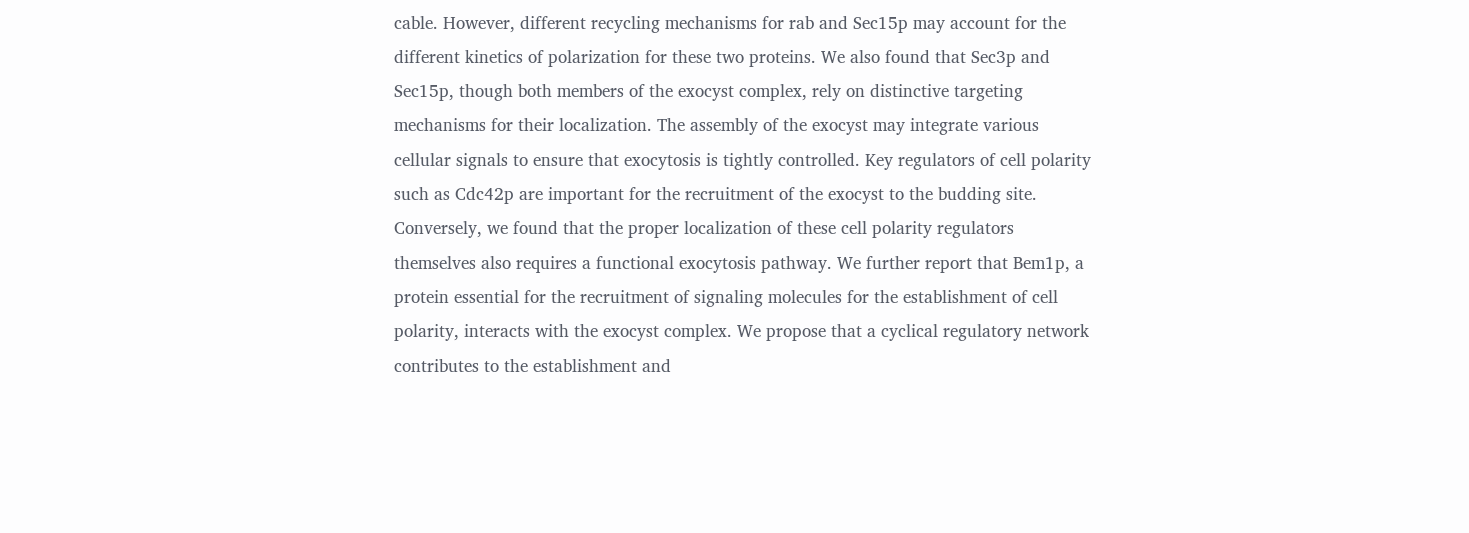cable. However, different recycling mechanisms for rab and Sec15p may account for the different kinetics of polarization for these two proteins. We also found that Sec3p and Sec15p, though both members of the exocyst complex, rely on distinctive targeting mechanisms for their localization. The assembly of the exocyst may integrate various cellular signals to ensure that exocytosis is tightly controlled. Key regulators of cell polarity such as Cdc42p are important for the recruitment of the exocyst to the budding site. Conversely, we found that the proper localization of these cell polarity regulators themselves also requires a functional exocytosis pathway. We further report that Bem1p, a protein essential for the recruitment of signaling molecules for the establishment of cell polarity, interacts with the exocyst complex. We propose that a cyclical regulatory network contributes to the establishment and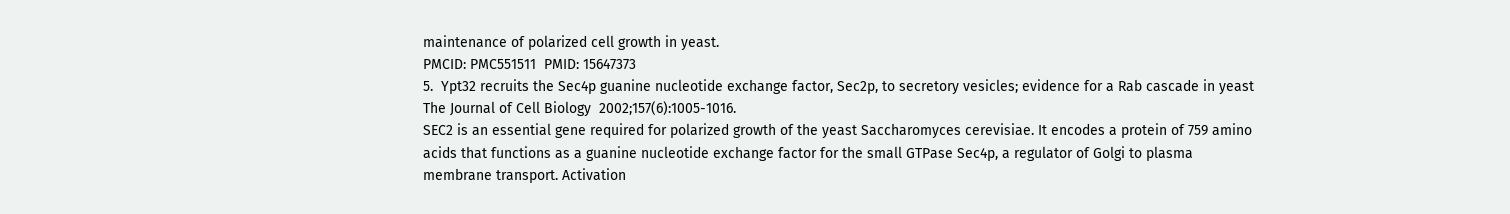maintenance of polarized cell growth in yeast.
PMCID: PMC551511  PMID: 15647373
5.  Ypt32 recruits the Sec4p guanine nucleotide exchange factor, Sec2p, to secretory vesicles; evidence for a Rab cascade in yeast
The Journal of Cell Biology  2002;157(6):1005-1016.
SEC2 is an essential gene required for polarized growth of the yeast Saccharomyces cerevisiae. It encodes a protein of 759 amino acids that functions as a guanine nucleotide exchange factor for the small GTPase Sec4p, a regulator of Golgi to plasma membrane transport. Activation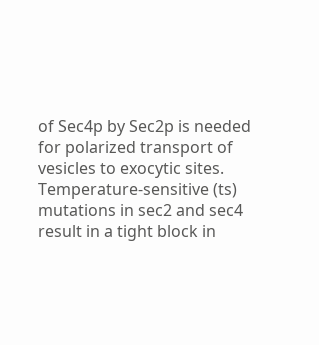of Sec4p by Sec2p is needed for polarized transport of vesicles to exocytic sites. Temperature-sensitive (ts) mutations in sec2 and sec4 result in a tight block in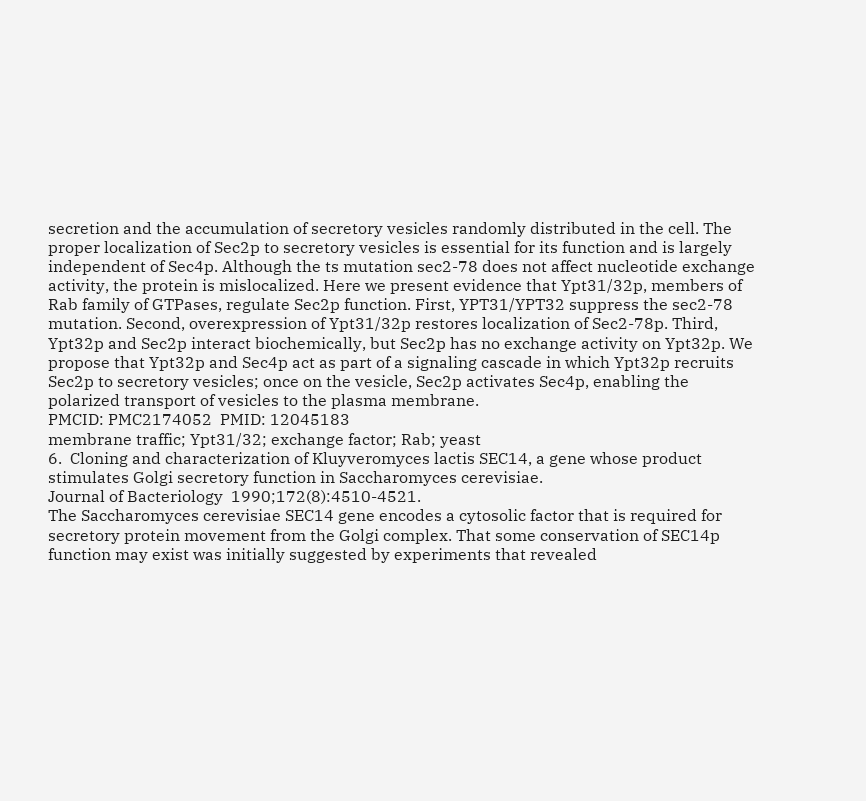secretion and the accumulation of secretory vesicles randomly distributed in the cell. The proper localization of Sec2p to secretory vesicles is essential for its function and is largely independent of Sec4p. Although the ts mutation sec2-78 does not affect nucleotide exchange activity, the protein is mislocalized. Here we present evidence that Ypt31/32p, members of Rab family of GTPases, regulate Sec2p function. First, YPT31/YPT32 suppress the sec2-78 mutation. Second, overexpression of Ypt31/32p restores localization of Sec2-78p. Third, Ypt32p and Sec2p interact biochemically, but Sec2p has no exchange activity on Ypt32p. We propose that Ypt32p and Sec4p act as part of a signaling cascade in which Ypt32p recruits Sec2p to secretory vesicles; once on the vesicle, Sec2p activates Sec4p, enabling the polarized transport of vesicles to the plasma membrane.
PMCID: PMC2174052  PMID: 12045183
membrane traffic; Ypt31/32; exchange factor; Rab; yeast
6.  Cloning and characterization of Kluyveromyces lactis SEC14, a gene whose product stimulates Golgi secretory function in Saccharomyces cerevisiae.
Journal of Bacteriology  1990;172(8):4510-4521.
The Saccharomyces cerevisiae SEC14 gene encodes a cytosolic factor that is required for secretory protein movement from the Golgi complex. That some conservation of SEC14p function may exist was initially suggested by experiments that revealed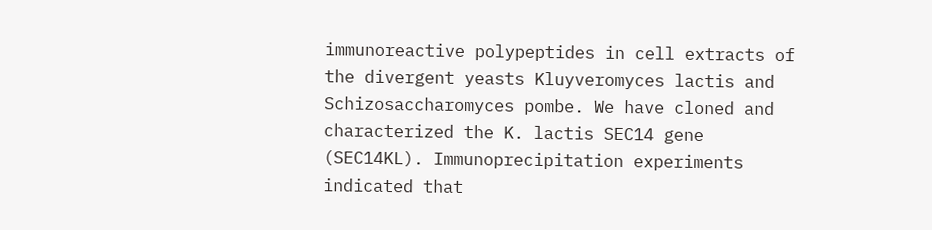immunoreactive polypeptides in cell extracts of the divergent yeasts Kluyveromyces lactis and Schizosaccharomyces pombe. We have cloned and characterized the K. lactis SEC14 gene (SEC14KL). Immunoprecipitation experiments indicated that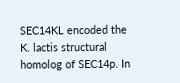SEC14KL encoded the K. lactis structural homolog of SEC14p. In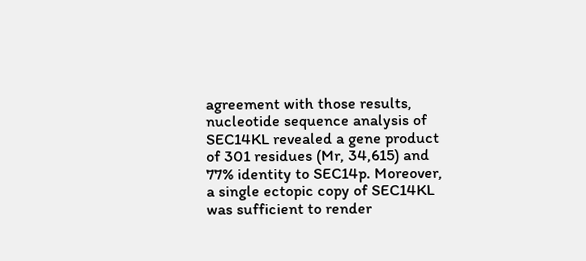agreement with those results, nucleotide sequence analysis of SEC14KL revealed a gene product of 301 residues (Mr, 34,615) and 77% identity to SEC14p. Moreover, a single ectopic copy of SEC14KL was sufficient to render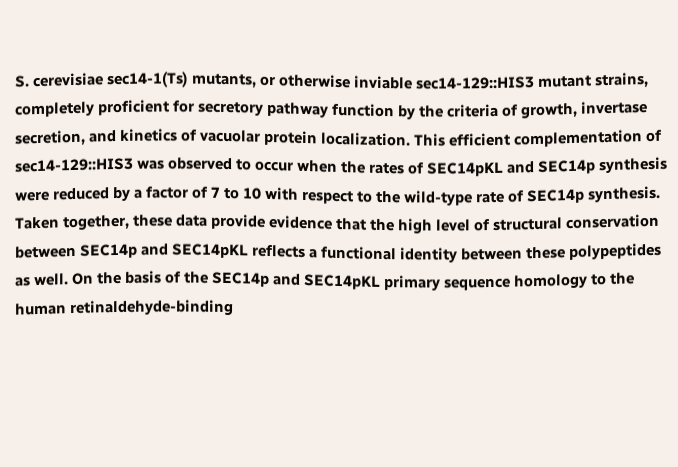S. cerevisiae sec14-1(Ts) mutants, or otherwise inviable sec14-129::HIS3 mutant strains, completely proficient for secretory pathway function by the criteria of growth, invertase secretion, and kinetics of vacuolar protein localization. This efficient complementation of sec14-129::HIS3 was observed to occur when the rates of SEC14pKL and SEC14p synthesis were reduced by a factor of 7 to 10 with respect to the wild-type rate of SEC14p synthesis. Taken together, these data provide evidence that the high level of structural conservation between SEC14p and SEC14pKL reflects a functional identity between these polypeptides as well. On the basis of the SEC14p and SEC14pKL primary sequence homology to the human retinaldehyde-binding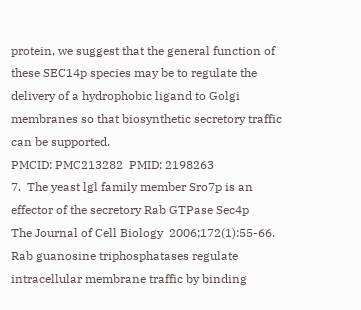protein, we suggest that the general function of these SEC14p species may be to regulate the delivery of a hydrophobic ligand to Golgi membranes so that biosynthetic secretory traffic can be supported.
PMCID: PMC213282  PMID: 2198263
7.  The yeast lgl family member Sro7p is an effector of the secretory Rab GTPase Sec4p
The Journal of Cell Biology  2006;172(1):55-66.
Rab guanosine triphosphatases regulate intracellular membrane traffic by binding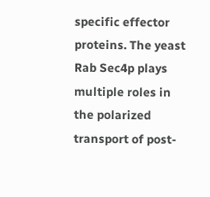specific effector proteins. The yeast Rab Sec4p plays multiple roles in the polarized transport of post-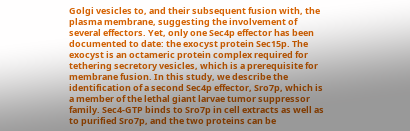Golgi vesicles to, and their subsequent fusion with, the plasma membrane, suggesting the involvement of several effectors. Yet, only one Sec4p effector has been documented to date: the exocyst protein Sec15p. The exocyst is an octameric protein complex required for tethering secretory vesicles, which is a prerequisite for membrane fusion. In this study, we describe the identification of a second Sec4p effector, Sro7p, which is a member of the lethal giant larvae tumor suppressor family. Sec4-GTP binds to Sro7p in cell extracts as well as to purified Sro7p, and the two proteins can be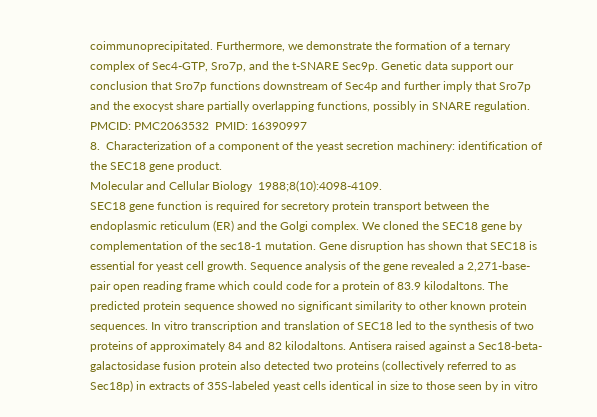coimmunoprecipitated. Furthermore, we demonstrate the formation of a ternary complex of Sec4-GTP, Sro7p, and the t-SNARE Sec9p. Genetic data support our conclusion that Sro7p functions downstream of Sec4p and further imply that Sro7p and the exocyst share partially overlapping functions, possibly in SNARE regulation.
PMCID: PMC2063532  PMID: 16390997
8.  Characterization of a component of the yeast secretion machinery: identification of the SEC18 gene product.
Molecular and Cellular Biology  1988;8(10):4098-4109.
SEC18 gene function is required for secretory protein transport between the endoplasmic reticulum (ER) and the Golgi complex. We cloned the SEC18 gene by complementation of the sec18-1 mutation. Gene disruption has shown that SEC18 is essential for yeast cell growth. Sequence analysis of the gene revealed a 2,271-base-pair open reading frame which could code for a protein of 83.9 kilodaltons. The predicted protein sequence showed no significant similarity to other known protein sequences. In vitro transcription and translation of SEC18 led to the synthesis of two proteins of approximately 84 and 82 kilodaltons. Antisera raised against a Sec18-beta-galactosidase fusion protein also detected two proteins (collectively referred to as Sec18p) in extracts of 35S-labeled yeast cells identical in size to those seen by in vitro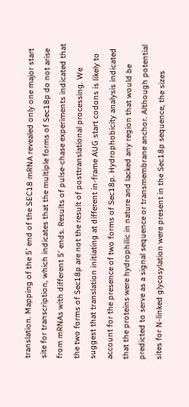translation. Mapping of the 5' end of the SEC18 mRNA revealed only one major start site for transcription, which indicates that the multiple forms of Sec18p do not arise from mRNAs with different 5' ends. Results of pulse-chase experiments indicated that the two forms of Sec18p are not the result of posttranslational processing. We suggest that translation initiating at different in-frame AUG start codons is likely to account for the presence of two forms of Sec18p. Hydrophobicity analysis indicated that the proteins were hydrophilic in nature and lacked any region that would be predicted to serve as a signal sequence or transmembrane anchor. Although potential sites for N-linked glycosylation were present in the Sec18p sequence, the sizes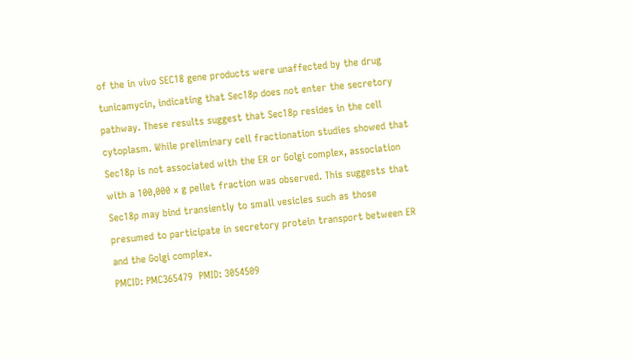of the in vivo SEC18 gene products were unaffected by the drug tunicamycin, indicating that Sec18p does not enter the secretory pathway. These results suggest that Sec18p resides in the cell cytoplasm. While preliminary cell fractionation studies showed that Sec18p is not associated with the ER or Golgi complex, association with a 100,000 x g pellet fraction was observed. This suggests that Sec18p may bind transiently to small vesicles such as those presumed to participate in secretory protein transport between ER and the Golgi complex.
PMCID: PMC365479  PMID: 3054509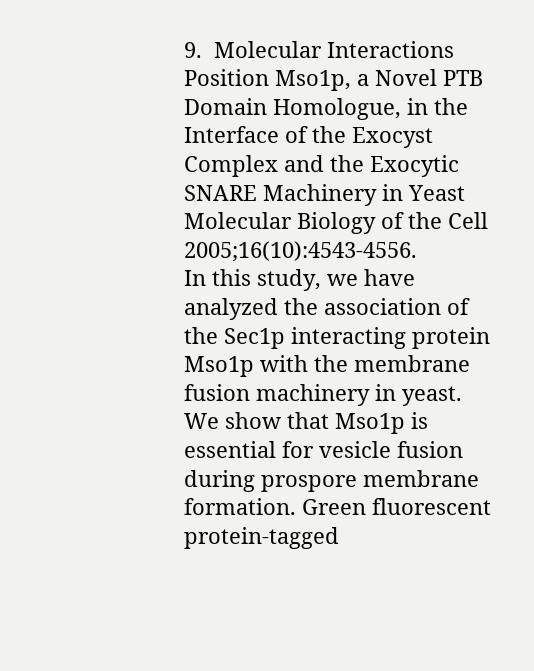9.  Molecular Interactions Position Mso1p, a Novel PTB Domain Homologue, in the Interface of the Exocyst Complex and the Exocytic SNARE Machinery in Yeast
Molecular Biology of the Cell  2005;16(10):4543-4556.
In this study, we have analyzed the association of the Sec1p interacting protein Mso1p with the membrane fusion machinery in yeast. We show that Mso1p is essential for vesicle fusion during prospore membrane formation. Green fluorescent protein-tagged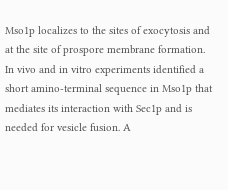Mso1p localizes to the sites of exocytosis and at the site of prospore membrane formation. In vivo and in vitro experiments identified a short amino-terminal sequence in Mso1p that mediates its interaction with Sec1p and is needed for vesicle fusion. A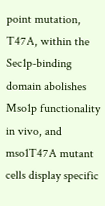point mutation, T47A, within the Sec1p-binding domain abolishes Mso1p functionality in vivo, and mso1T47A mutant cells display specific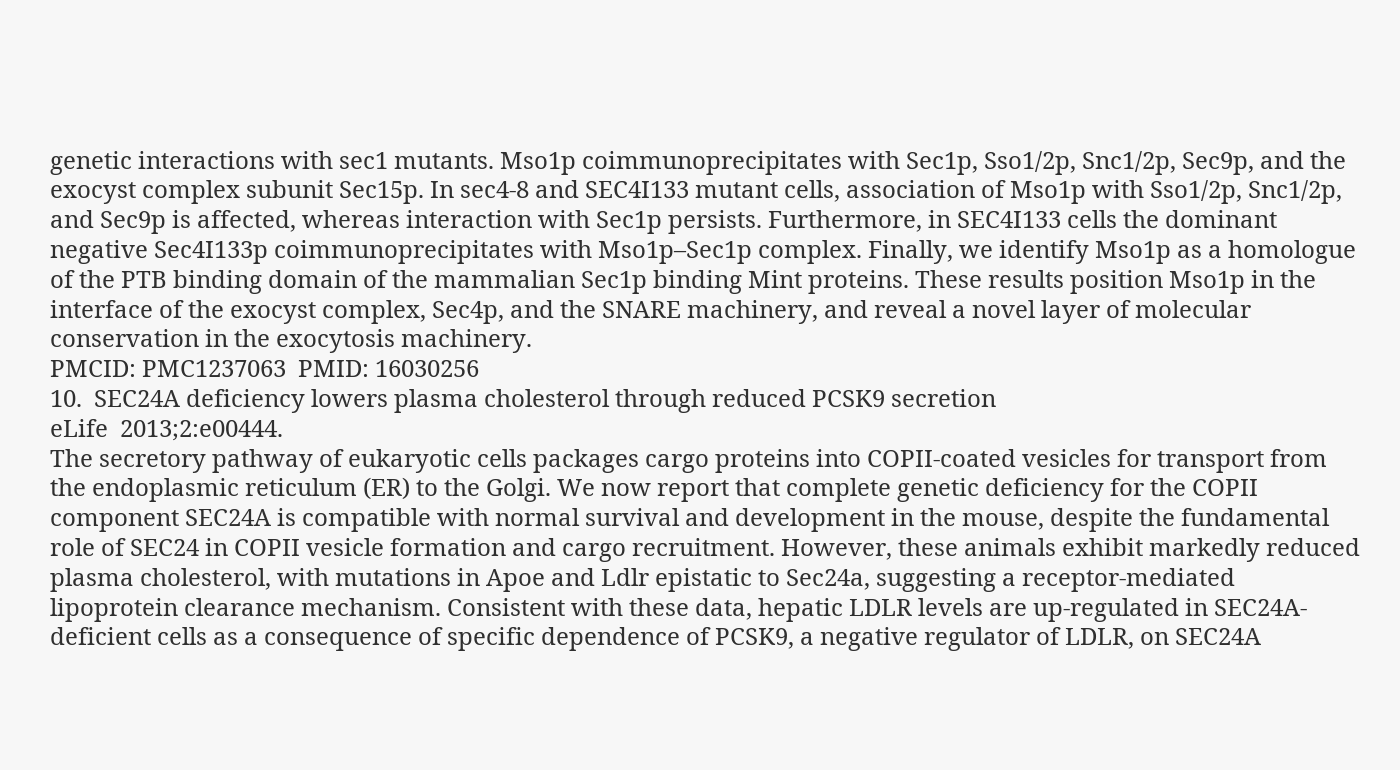genetic interactions with sec1 mutants. Mso1p coimmunoprecipitates with Sec1p, Sso1/2p, Snc1/2p, Sec9p, and the exocyst complex subunit Sec15p. In sec4-8 and SEC4I133 mutant cells, association of Mso1p with Sso1/2p, Snc1/2p, and Sec9p is affected, whereas interaction with Sec1p persists. Furthermore, in SEC4I133 cells the dominant negative Sec4I133p coimmunoprecipitates with Mso1p–Sec1p complex. Finally, we identify Mso1p as a homologue of the PTB binding domain of the mammalian Sec1p binding Mint proteins. These results position Mso1p in the interface of the exocyst complex, Sec4p, and the SNARE machinery, and reveal a novel layer of molecular conservation in the exocytosis machinery.
PMCID: PMC1237063  PMID: 16030256
10.  SEC24A deficiency lowers plasma cholesterol through reduced PCSK9 secretion
eLife  2013;2:e00444.
The secretory pathway of eukaryotic cells packages cargo proteins into COPII-coated vesicles for transport from the endoplasmic reticulum (ER) to the Golgi. We now report that complete genetic deficiency for the COPII component SEC24A is compatible with normal survival and development in the mouse, despite the fundamental role of SEC24 in COPII vesicle formation and cargo recruitment. However, these animals exhibit markedly reduced plasma cholesterol, with mutations in Apoe and Ldlr epistatic to Sec24a, suggesting a receptor-mediated lipoprotein clearance mechanism. Consistent with these data, hepatic LDLR levels are up-regulated in SEC24A-deficient cells as a consequence of specific dependence of PCSK9, a negative regulator of LDLR, on SEC24A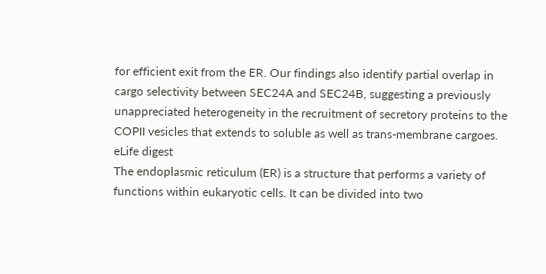for efficient exit from the ER. Our findings also identify partial overlap in cargo selectivity between SEC24A and SEC24B, suggesting a previously unappreciated heterogeneity in the recruitment of secretory proteins to the COPII vesicles that extends to soluble as well as trans-membrane cargoes.
eLife digest
The endoplasmic reticulum (ER) is a structure that performs a variety of functions within eukaryotic cells. It can be divided into two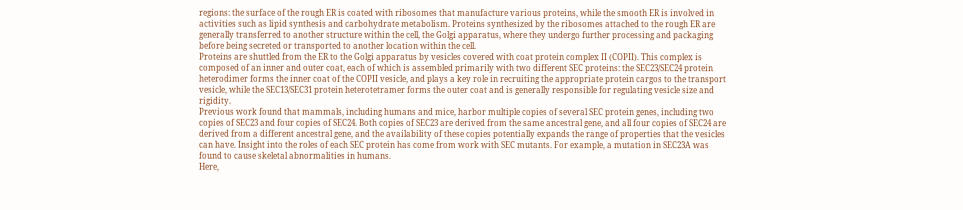regions: the surface of the rough ER is coated with ribosomes that manufacture various proteins, while the smooth ER is involved in activities such as lipid synthesis and carbohydrate metabolism. Proteins synthesized by the ribosomes attached to the rough ER are generally transferred to another structure within the cell, the Golgi apparatus, where they undergo further processing and packaging before being secreted or transported to another location within the cell.
Proteins are shuttled from the ER to the Golgi apparatus by vesicles covered with coat protein complex II (COPII). This complex is composed of an inner and outer coat, each of which is assembled primarily with two different SEC proteins: the SEC23/SEC24 protein heterodimer forms the inner coat of the COPII vesicle, and plays a key role in recruiting the appropriate protein cargos to the transport vesicle, while the SEC13/SEC31 protein heterotetramer forms the outer coat and is generally responsible for regulating vesicle size and rigidity.
Previous work found that mammals, including humans and mice, harbor multiple copies of several SEC protein genes, including two copies of SEC23 and four copies of SEC24. Both copies of SEC23 are derived from the same ancestral gene, and all four copies of SEC24 are derived from a different ancestral gene, and the availability of these copies potentially expands the range of properties that the vesicles can have. Insight into the roles of each SEC protein has come from work with SEC mutants. For example, a mutation in SEC23A was found to cause skeletal abnormalities in humans.
Here,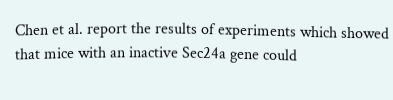Chen et al. report the results of experiments which showed that mice with an inactive Sec24a gene could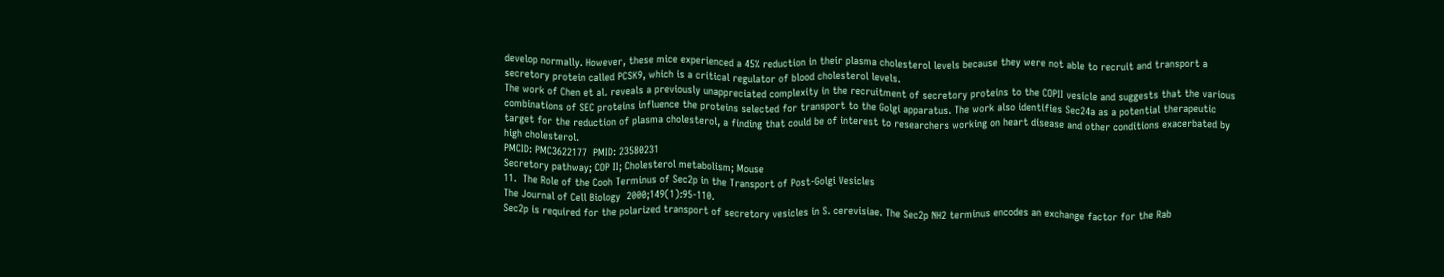develop normally. However, these mice experienced a 45% reduction in their plasma cholesterol levels because they were not able to recruit and transport a secretory protein called PCSK9, which is a critical regulator of blood cholesterol levels.
The work of Chen et al. reveals a previously unappreciated complexity in the recruitment of secretory proteins to the COPII vesicle and suggests that the various combinations of SEC proteins influence the proteins selected for transport to the Golgi apparatus. The work also identifies Sec24a as a potential therapeutic target for the reduction of plasma cholesterol, a finding that could be of interest to researchers working on heart disease and other conditions exacerbated by high cholesterol.
PMCID: PMC3622177  PMID: 23580231
Secretory pathway; COP II; Cholesterol metabolism; Mouse
11.  The Role of the Cooh Terminus of Sec2p in the Transport of Post-Golgi Vesicles
The Journal of Cell Biology  2000;149(1):95-110.
Sec2p is required for the polarized transport of secretory vesicles in S. cerevisiae. The Sec2p NH2 terminus encodes an exchange factor for the Rab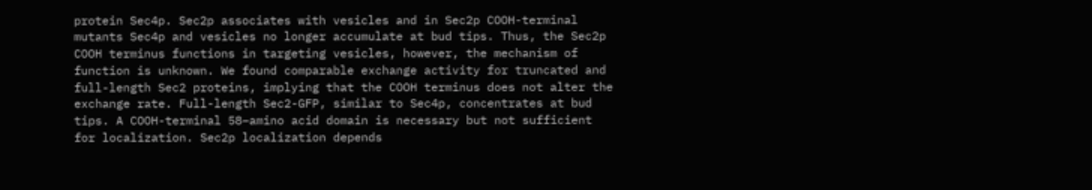protein Sec4p. Sec2p associates with vesicles and in Sec2p COOH-terminal mutants Sec4p and vesicles no longer accumulate at bud tips. Thus, the Sec2p COOH terminus functions in targeting vesicles, however, the mechanism of function is unknown. We found comparable exchange activity for truncated and full-length Sec2 proteins, implying that the COOH terminus does not alter the exchange rate. Full-length Sec2-GFP, similar to Sec4p, concentrates at bud tips. A COOH-terminal 58–amino acid domain is necessary but not sufficient for localization. Sec2p localization depends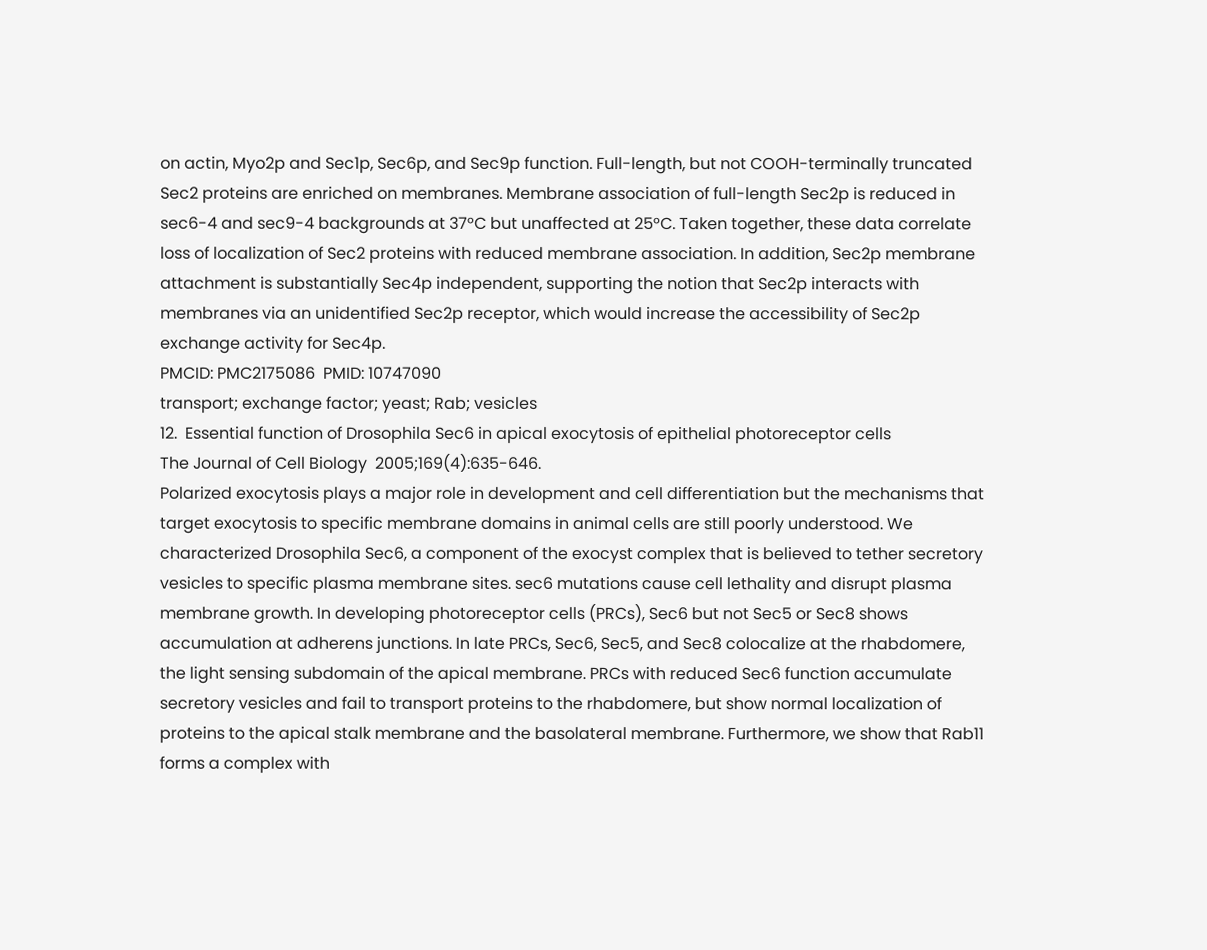on actin, Myo2p and Sec1p, Sec6p, and Sec9p function. Full-length, but not COOH-terminally truncated Sec2 proteins are enriched on membranes. Membrane association of full-length Sec2p is reduced in sec6-4 and sec9-4 backgrounds at 37°C but unaffected at 25°C. Taken together, these data correlate loss of localization of Sec2 proteins with reduced membrane association. In addition, Sec2p membrane attachment is substantially Sec4p independent, supporting the notion that Sec2p interacts with membranes via an unidentified Sec2p receptor, which would increase the accessibility of Sec2p exchange activity for Sec4p.
PMCID: PMC2175086  PMID: 10747090
transport; exchange factor; yeast; Rab; vesicles
12.  Essential function of Drosophila Sec6 in apical exocytosis of epithelial photoreceptor cells
The Journal of Cell Biology  2005;169(4):635-646.
Polarized exocytosis plays a major role in development and cell differentiation but the mechanisms that target exocytosis to specific membrane domains in animal cells are still poorly understood. We characterized Drosophila Sec6, a component of the exocyst complex that is believed to tether secretory vesicles to specific plasma membrane sites. sec6 mutations cause cell lethality and disrupt plasma membrane growth. In developing photoreceptor cells (PRCs), Sec6 but not Sec5 or Sec8 shows accumulation at adherens junctions. In late PRCs, Sec6, Sec5, and Sec8 colocalize at the rhabdomere, the light sensing subdomain of the apical membrane. PRCs with reduced Sec6 function accumulate secretory vesicles and fail to transport proteins to the rhabdomere, but show normal localization of proteins to the apical stalk membrane and the basolateral membrane. Furthermore, we show that Rab11 forms a complex with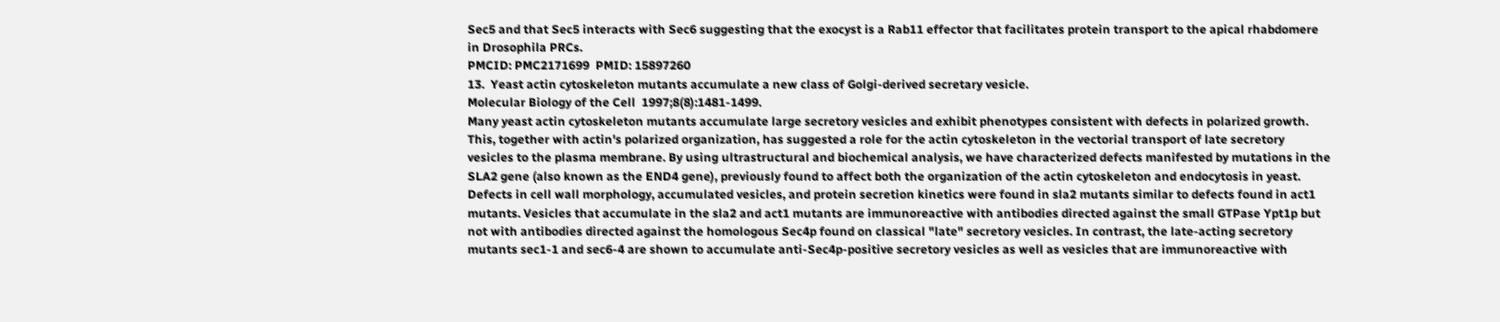Sec5 and that Sec5 interacts with Sec6 suggesting that the exocyst is a Rab11 effector that facilitates protein transport to the apical rhabdomere in Drosophila PRCs.
PMCID: PMC2171699  PMID: 15897260
13.  Yeast actin cytoskeleton mutants accumulate a new class of Golgi-derived secretary vesicle.
Molecular Biology of the Cell  1997;8(8):1481-1499.
Many yeast actin cytoskeleton mutants accumulate large secretory vesicles and exhibit phenotypes consistent with defects in polarized growth. This, together with actin's polarized organization, has suggested a role for the actin cytoskeleton in the vectorial transport of late secretory vesicles to the plasma membrane. By using ultrastructural and biochemical analysis, we have characterized defects manifested by mutations in the SLA2 gene (also known as the END4 gene), previously found to affect both the organization of the actin cytoskeleton and endocytosis in yeast. Defects in cell wall morphology, accumulated vesicles, and protein secretion kinetics were found in sla2 mutants similar to defects found in act1 mutants. Vesicles that accumulate in the sla2 and act1 mutants are immunoreactive with antibodies directed against the small GTPase Ypt1p but not with antibodies directed against the homologous Sec4p found on classical "late" secretory vesicles. In contrast, the late-acting secretory mutants sec1-1 and sec6-4 are shown to accumulate anti-Sec4p-positive secretory vesicles as well as vesicles that are immunoreactive with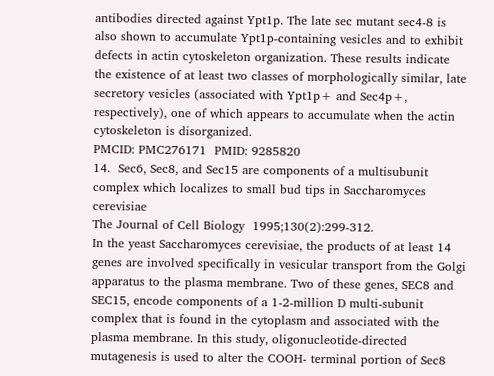antibodies directed against Ypt1p. The late sec mutant sec4-8 is also shown to accumulate Ypt1p-containing vesicles and to exhibit defects in actin cytoskeleton organization. These results indicate the existence of at least two classes of morphologically similar, late secretory vesicles (associated with Ypt1p+ and Sec4p+, respectively), one of which appears to accumulate when the actin cytoskeleton is disorganized.
PMCID: PMC276171  PMID: 9285820
14.  Sec6, Sec8, and Sec15 are components of a multisubunit complex which localizes to small bud tips in Saccharomyces cerevisiae
The Journal of Cell Biology  1995;130(2):299-312.
In the yeast Saccharomyces cerevisiae, the products of at least 14 genes are involved specifically in vesicular transport from the Golgi apparatus to the plasma membrane. Two of these genes, SEC8 and SEC15, encode components of a 1-2-million D multi-subunit complex that is found in the cytoplasm and associated with the plasma membrane. In this study, oligonucleotide-directed mutagenesis is used to alter the COOH- terminal portion of Sec8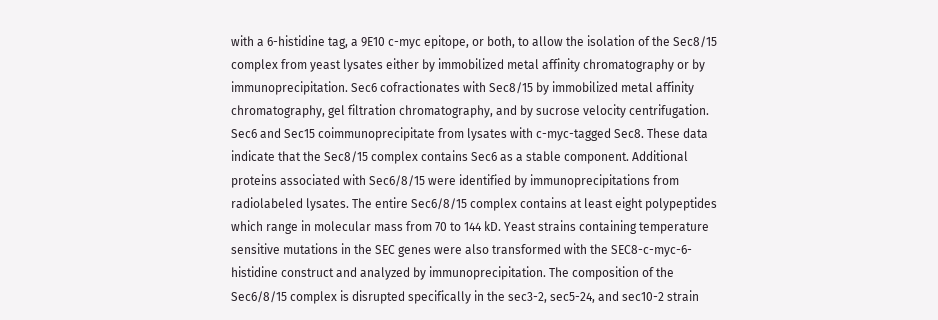with a 6-histidine tag, a 9E10 c-myc epitope, or both, to allow the isolation of the Sec8/15 complex from yeast lysates either by immobilized metal affinity chromatography or by immunoprecipitation. Sec6 cofractionates with Sec8/15 by immobilized metal affinity chromatography, gel filtration chromatography, and by sucrose velocity centrifugation. Sec6 and Sec15 coimmunoprecipitate from lysates with c-myc-tagged Sec8. These data indicate that the Sec8/15 complex contains Sec6 as a stable component. Additional proteins associated with Sec6/8/15 were identified by immunoprecipitations from radiolabeled lysates. The entire Sec6/8/15 complex contains at least eight polypeptides which range in molecular mass from 70 to 144 kD. Yeast strains containing temperature sensitive mutations in the SEC genes were also transformed with the SEC8-c-myc-6- histidine construct and analyzed by immunoprecipitation. The composition of the Sec6/8/15 complex is disrupted specifically in the sec3-2, sec5-24, and sec10-2 strain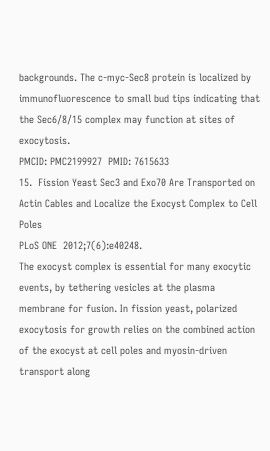backgrounds. The c-myc-Sec8 protein is localized by immunofluorescence to small bud tips indicating that the Sec6/8/15 complex may function at sites of exocytosis.
PMCID: PMC2199927  PMID: 7615633
15.  Fission Yeast Sec3 and Exo70 Are Transported on Actin Cables and Localize the Exocyst Complex to Cell Poles
PLoS ONE  2012;7(6):e40248.
The exocyst complex is essential for many exocytic events, by tethering vesicles at the plasma membrane for fusion. In fission yeast, polarized exocytosis for growth relies on the combined action of the exocyst at cell poles and myosin-driven transport along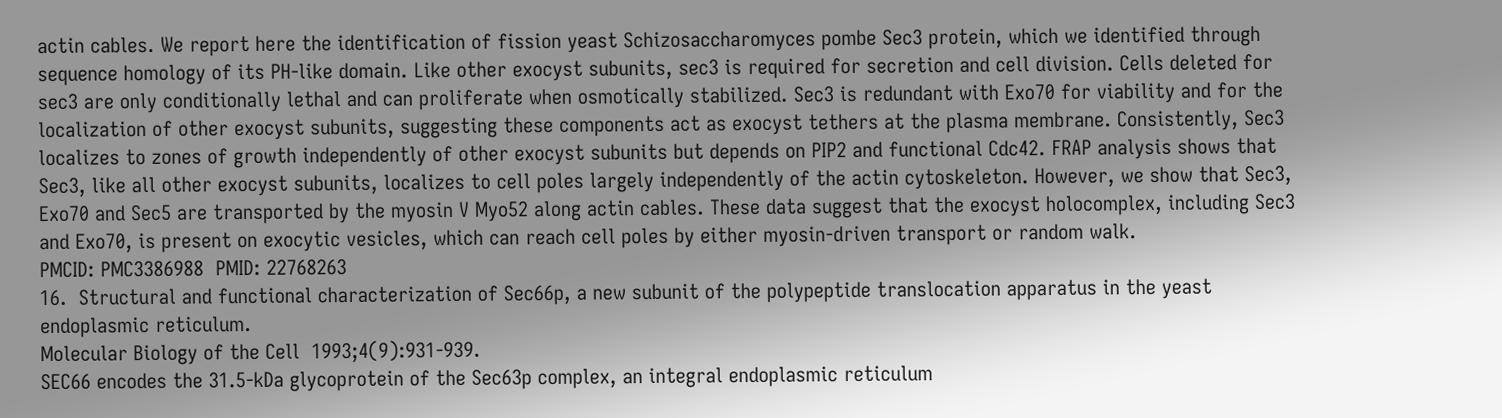actin cables. We report here the identification of fission yeast Schizosaccharomyces pombe Sec3 protein, which we identified through sequence homology of its PH-like domain. Like other exocyst subunits, sec3 is required for secretion and cell division. Cells deleted for sec3 are only conditionally lethal and can proliferate when osmotically stabilized. Sec3 is redundant with Exo70 for viability and for the localization of other exocyst subunits, suggesting these components act as exocyst tethers at the plasma membrane. Consistently, Sec3 localizes to zones of growth independently of other exocyst subunits but depends on PIP2 and functional Cdc42. FRAP analysis shows that Sec3, like all other exocyst subunits, localizes to cell poles largely independently of the actin cytoskeleton. However, we show that Sec3, Exo70 and Sec5 are transported by the myosin V Myo52 along actin cables. These data suggest that the exocyst holocomplex, including Sec3 and Exo70, is present on exocytic vesicles, which can reach cell poles by either myosin-driven transport or random walk.
PMCID: PMC3386988  PMID: 22768263
16.  Structural and functional characterization of Sec66p, a new subunit of the polypeptide translocation apparatus in the yeast endoplasmic reticulum.
Molecular Biology of the Cell  1993;4(9):931-939.
SEC66 encodes the 31.5-kDa glycoprotein of the Sec63p complex, an integral endoplasmic reticulum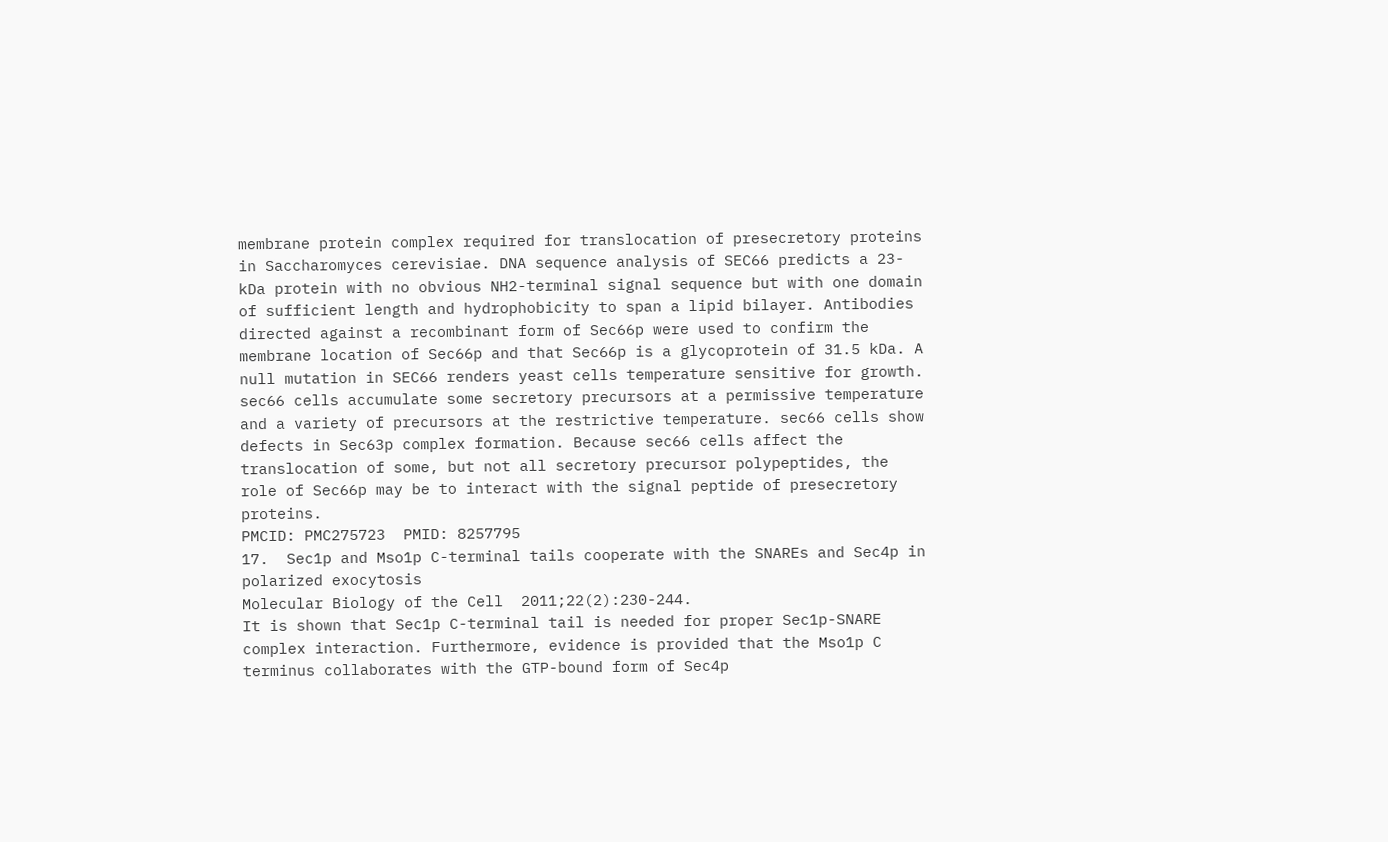membrane protein complex required for translocation of presecretory proteins in Saccharomyces cerevisiae. DNA sequence analysis of SEC66 predicts a 23-kDa protein with no obvious NH2-terminal signal sequence but with one domain of sufficient length and hydrophobicity to span a lipid bilayer. Antibodies directed against a recombinant form of Sec66p were used to confirm the membrane location of Sec66p and that Sec66p is a glycoprotein of 31.5 kDa. A null mutation in SEC66 renders yeast cells temperature sensitive for growth. sec66 cells accumulate some secretory precursors at a permissive temperature and a variety of precursors at the restrictive temperature. sec66 cells show defects in Sec63p complex formation. Because sec66 cells affect the translocation of some, but not all secretory precursor polypeptides, the role of Sec66p may be to interact with the signal peptide of presecretory proteins.
PMCID: PMC275723  PMID: 8257795
17.  Sec1p and Mso1p C-terminal tails cooperate with the SNAREs and Sec4p in polarized exocytosis
Molecular Biology of the Cell  2011;22(2):230-244.
It is shown that Sec1p C-terminal tail is needed for proper Sec1p-SNARE complex interaction. Furthermore, evidence is provided that the Mso1p C terminus collaborates with the GTP-bound form of Sec4p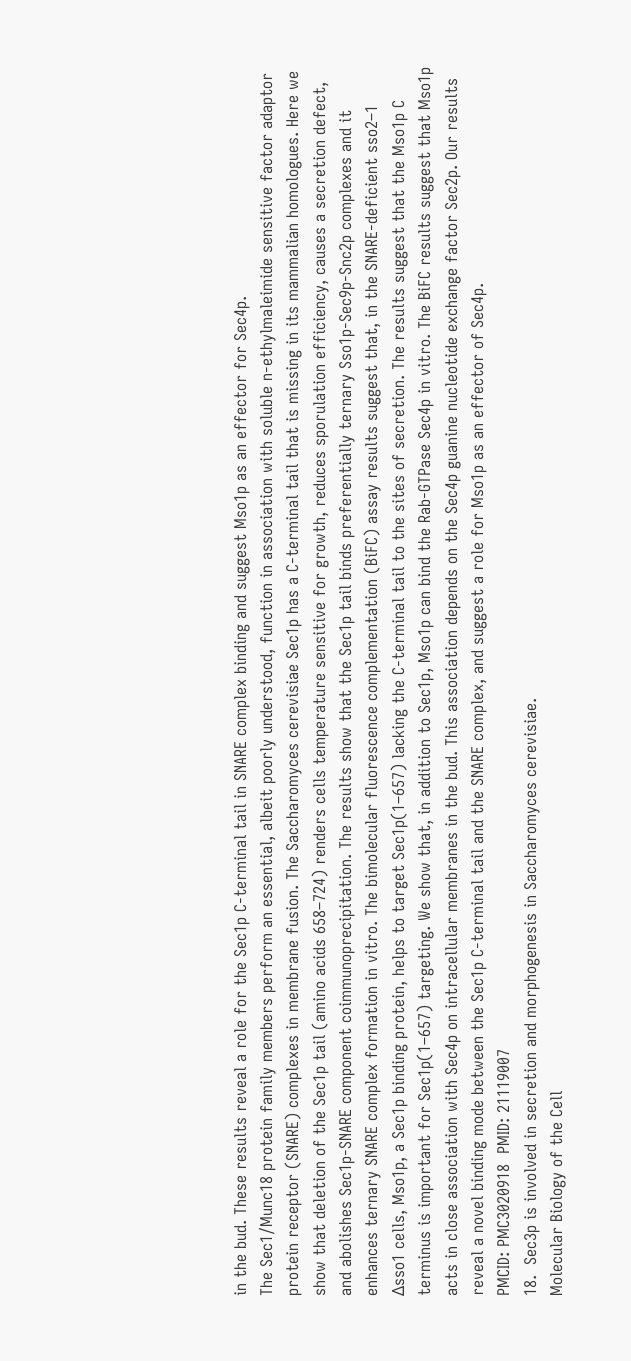in the bud. These results reveal a role for the Sec1p C-terminal tail in SNARE complex binding and suggest Mso1p as an effector for Sec4p.
The Sec1/Munc18 protein family members perform an essential, albeit poorly understood, function in association with soluble n-ethylmaleimide sensitive factor adaptor protein receptor (SNARE) complexes in membrane fusion. The Saccharomyces cerevisiae Sec1p has a C-terminal tail that is missing in its mammalian homologues. Here we show that deletion of the Sec1p tail (amino acids 658–724) renders cells temperature sensitive for growth, reduces sporulation efficiency, causes a secretion defect, and abolishes Sec1p-SNARE component coimmunoprecipitation. The results show that the Sec1p tail binds preferentially ternary Sso1p-Sec9p-Snc2p complexes and it enhances ternary SNARE complex formation in vitro. The bimolecular fluorescence complementation (BiFC) assay results suggest that, in the SNARE-deficient sso2–1 Δsso1 cells, Mso1p, a Sec1p binding protein, helps to target Sec1p(1–657) lacking the C-terminal tail to the sites of secretion. The results suggest that the Mso1p C terminus is important for Sec1p(1–657) targeting. We show that, in addition to Sec1p, Mso1p can bind the Rab-GTPase Sec4p in vitro. The BiFC results suggest that Mso1p acts in close association with Sec4p on intracellular membranes in the bud. This association depends on the Sec4p guanine nucleotide exchange factor Sec2p. Our results reveal a novel binding mode between the Sec1p C-terminal tail and the SNARE complex, and suggest a role for Mso1p as an effector of Sec4p.
PMCID: PMC3020918  PMID: 21119007
18.  Sec3p is involved in secretion and morphogenesis in Saccharomyces cerevisiae.
Molecular Biology of the Cell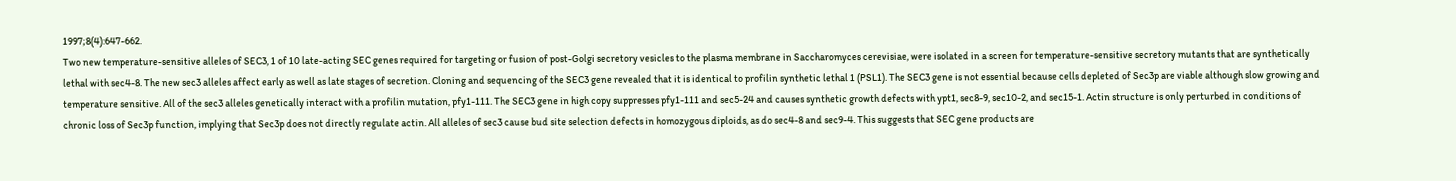1997;8(4):647-662.
Two new temperature-sensitive alleles of SEC3, 1 of 10 late-acting SEC genes required for targeting or fusion of post-Golgi secretory vesicles to the plasma membrane in Saccharomyces cerevisiae, were isolated in a screen for temperature-sensitive secretory mutants that are synthetically lethal with sec4-8. The new sec3 alleles affect early as well as late stages of secretion. Cloning and sequencing of the SEC3 gene revealed that it is identical to profilin synthetic lethal 1 (PSL1). The SEC3 gene is not essential because cells depleted of Sec3p are viable although slow growing and temperature sensitive. All of the sec3 alleles genetically interact with a profilin mutation, pfy1-111. The SEC3 gene in high copy suppresses pfy1-111 and sec5-24 and causes synthetic growth defects with ypt1, sec8-9, sec10-2, and sec15-1. Actin structure is only perturbed in conditions of chronic loss of Sec3p function, implying that Sec3p does not directly regulate actin. All alleles of sec3 cause bud site selection defects in homozygous diploids, as do sec4-8 and sec9-4. This suggests that SEC gene products are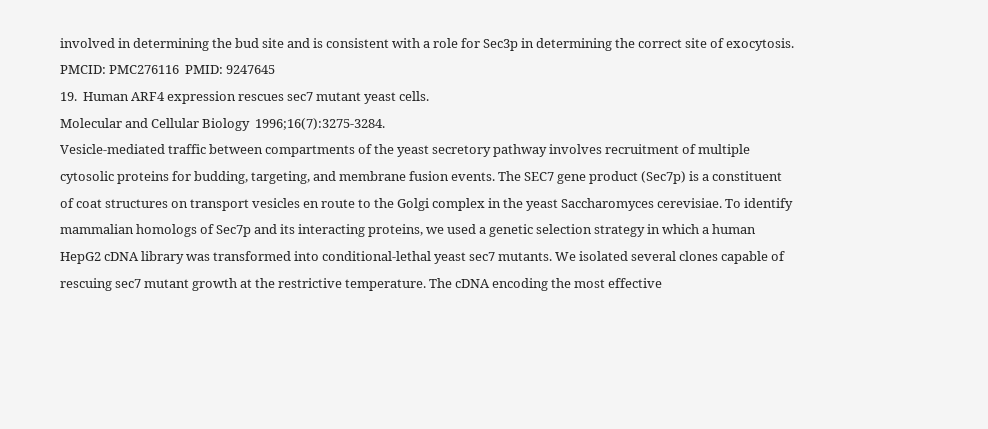involved in determining the bud site and is consistent with a role for Sec3p in determining the correct site of exocytosis.
PMCID: PMC276116  PMID: 9247645
19.  Human ARF4 expression rescues sec7 mutant yeast cells.
Molecular and Cellular Biology  1996;16(7):3275-3284.
Vesicle-mediated traffic between compartments of the yeast secretory pathway involves recruitment of multiple cytosolic proteins for budding, targeting, and membrane fusion events. The SEC7 gene product (Sec7p) is a constituent of coat structures on transport vesicles en route to the Golgi complex in the yeast Saccharomyces cerevisiae. To identify mammalian homologs of Sec7p and its interacting proteins, we used a genetic selection strategy in which a human HepG2 cDNA library was transformed into conditional-lethal yeast sec7 mutants. We isolated several clones capable of rescuing sec7 mutant growth at the restrictive temperature. The cDNA encoding the most effective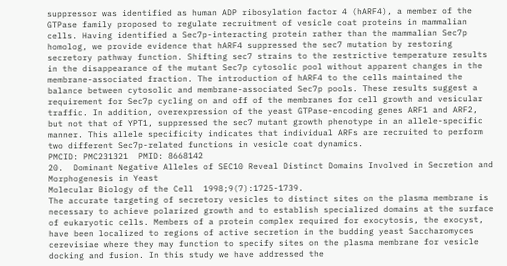suppressor was identified as human ADP ribosylation factor 4 (hARF4), a member of the GTPase family proposed to regulate recruitment of vesicle coat proteins in mammalian cells. Having identified a Sec7p-interacting protein rather than the mammalian Sec7p homolog, we provide evidence that hARF4 suppressed the sec7 mutation by restoring secretory pathway function. Shifting sec7 strains to the restrictive temperature results in the disappearance of the mutant Sec7p cytosolic pool without apparent changes in the membrane-associated fraction. The introduction of hARF4 to the cells maintained the balance between cytosolic and membrane-associated Sec7p pools. These results suggest a requirement for Sec7p cycling on and off of the membranes for cell growth and vesicular traffic. In addition, overexpression of the yeast GTPase-encoding genes ARF1 and ARF2, but not that of YPT1, suppressed the sec7 mutant growth phenotype in an allele-specific manner. This allele specificity indicates that individual ARFs are recruited to perform two different Sec7p-related functions in vesicle coat dynamics.
PMCID: PMC231321  PMID: 8668142
20.  Dominant Negative Alleles of SEC10 Reveal Distinct Domains Involved in Secretion and Morphogenesis in Yeast
Molecular Biology of the Cell  1998;9(7):1725-1739.
The accurate targeting of secretory vesicles to distinct sites on the plasma membrane is necessary to achieve polarized growth and to establish specialized domains at the surface of eukaryotic cells. Members of a protein complex required for exocytosis, the exocyst, have been localized to regions of active secretion in the budding yeast Saccharomyces cerevisiae where they may function to specify sites on the plasma membrane for vesicle docking and fusion. In this study we have addressed the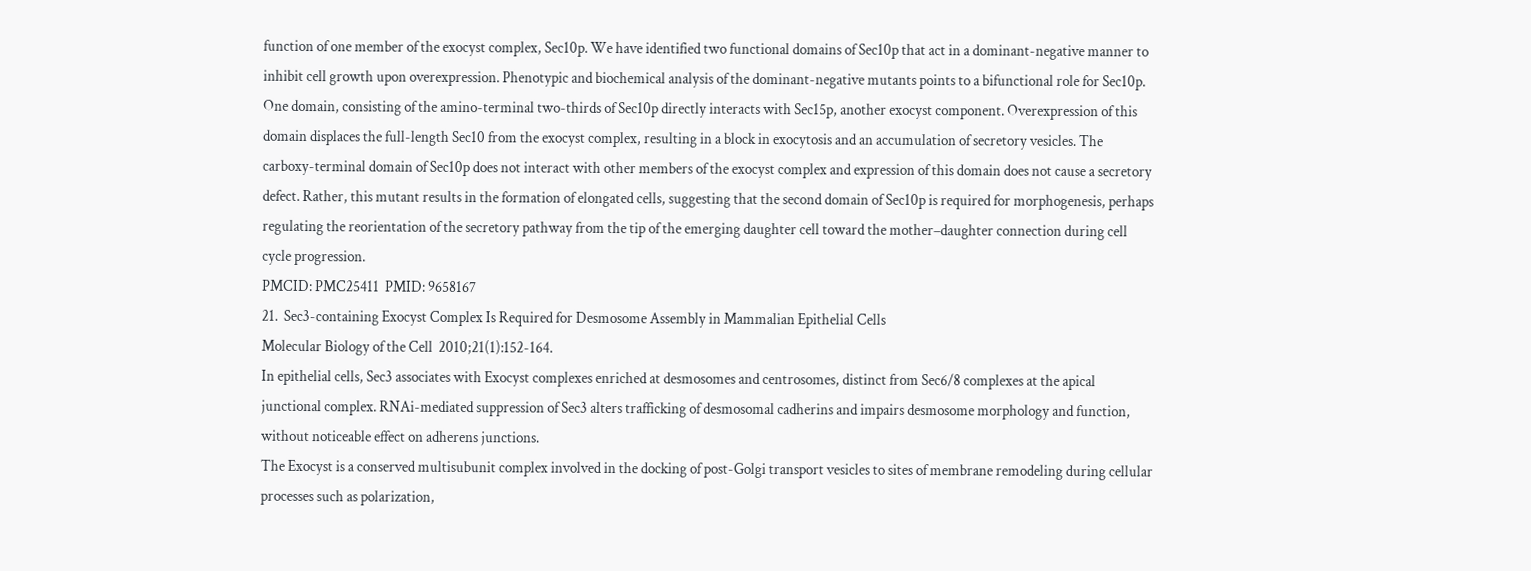function of one member of the exocyst complex, Sec10p. We have identified two functional domains of Sec10p that act in a dominant-negative manner to inhibit cell growth upon overexpression. Phenotypic and biochemical analysis of the dominant-negative mutants points to a bifunctional role for Sec10p. One domain, consisting of the amino-terminal two-thirds of Sec10p directly interacts with Sec15p, another exocyst component. Overexpression of this domain displaces the full-length Sec10 from the exocyst complex, resulting in a block in exocytosis and an accumulation of secretory vesicles. The carboxy-terminal domain of Sec10p does not interact with other members of the exocyst complex and expression of this domain does not cause a secretory defect. Rather, this mutant results in the formation of elongated cells, suggesting that the second domain of Sec10p is required for morphogenesis, perhaps regulating the reorientation of the secretory pathway from the tip of the emerging daughter cell toward the mother–daughter connection during cell cycle progression.
PMCID: PMC25411  PMID: 9658167
21.  Sec3-containing Exocyst Complex Is Required for Desmosome Assembly in Mammalian Epithelial Cells
Molecular Biology of the Cell  2010;21(1):152-164.
In epithelial cells, Sec3 associates with Exocyst complexes enriched at desmosomes and centrosomes, distinct from Sec6/8 complexes at the apical junctional complex. RNAi-mediated suppression of Sec3 alters trafficking of desmosomal cadherins and impairs desmosome morphology and function, without noticeable effect on adherens junctions.
The Exocyst is a conserved multisubunit complex involved in the docking of post-Golgi transport vesicles to sites of membrane remodeling during cellular processes such as polarization,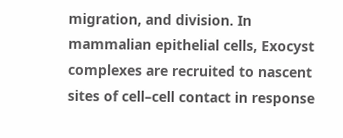migration, and division. In mammalian epithelial cells, Exocyst complexes are recruited to nascent sites of cell–cell contact in response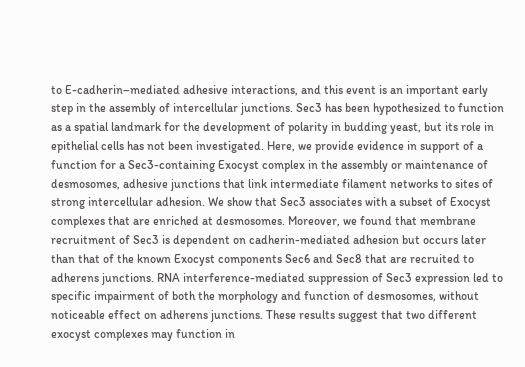to E-cadherin–mediated adhesive interactions, and this event is an important early step in the assembly of intercellular junctions. Sec3 has been hypothesized to function as a spatial landmark for the development of polarity in budding yeast, but its role in epithelial cells has not been investigated. Here, we provide evidence in support of a function for a Sec3-containing Exocyst complex in the assembly or maintenance of desmosomes, adhesive junctions that link intermediate filament networks to sites of strong intercellular adhesion. We show that Sec3 associates with a subset of Exocyst complexes that are enriched at desmosomes. Moreover, we found that membrane recruitment of Sec3 is dependent on cadherin-mediated adhesion but occurs later than that of the known Exocyst components Sec6 and Sec8 that are recruited to adherens junctions. RNA interference-mediated suppression of Sec3 expression led to specific impairment of both the morphology and function of desmosomes, without noticeable effect on adherens junctions. These results suggest that two different exocyst complexes may function in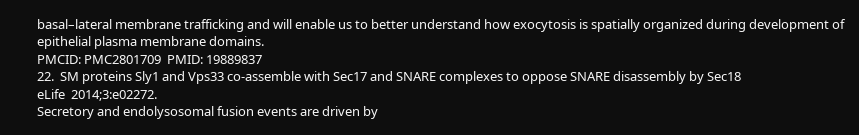basal–lateral membrane trafficking and will enable us to better understand how exocytosis is spatially organized during development of epithelial plasma membrane domains.
PMCID: PMC2801709  PMID: 19889837
22.  SM proteins Sly1 and Vps33 co-assemble with Sec17 and SNARE complexes to oppose SNARE disassembly by Sec18
eLife  2014;3:e02272.
Secretory and endolysosomal fusion events are driven by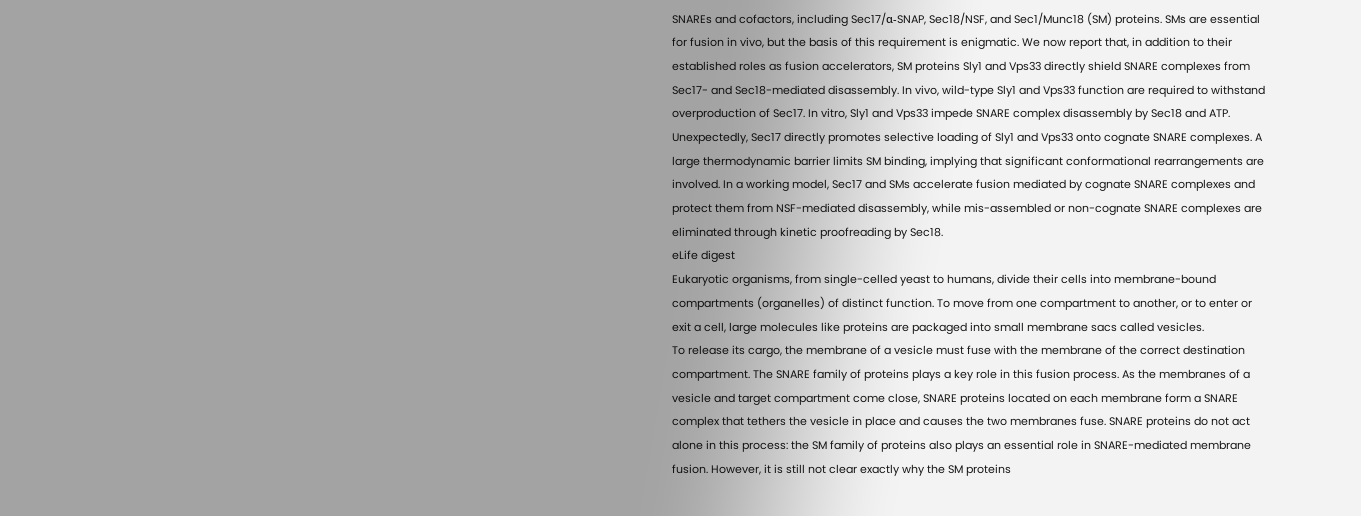SNAREs and cofactors, including Sec17/α-SNAP, Sec18/NSF, and Sec1/Munc18 (SM) proteins. SMs are essential for fusion in vivo, but the basis of this requirement is enigmatic. We now report that, in addition to their established roles as fusion accelerators, SM proteins Sly1 and Vps33 directly shield SNARE complexes from Sec17- and Sec18-mediated disassembly. In vivo, wild-type Sly1 and Vps33 function are required to withstand overproduction of Sec17. In vitro, Sly1 and Vps33 impede SNARE complex disassembly by Sec18 and ATP. Unexpectedly, Sec17 directly promotes selective loading of Sly1 and Vps33 onto cognate SNARE complexes. A large thermodynamic barrier limits SM binding, implying that significant conformational rearrangements are involved. In a working model, Sec17 and SMs accelerate fusion mediated by cognate SNARE complexes and protect them from NSF-mediated disassembly, while mis-assembled or non-cognate SNARE complexes are eliminated through kinetic proofreading by Sec18.
eLife digest
Eukaryotic organisms, from single-celled yeast to humans, divide their cells into membrane-bound compartments (organelles) of distinct function. To move from one compartment to another, or to enter or exit a cell, large molecules like proteins are packaged into small membrane sacs called vesicles.
To release its cargo, the membrane of a vesicle must fuse with the membrane of the correct destination compartment. The SNARE family of proteins plays a key role in this fusion process. As the membranes of a vesicle and target compartment come close, SNARE proteins located on each membrane form a SNARE complex that tethers the vesicle in place and causes the two membranes fuse. SNARE proteins do not act alone in this process: the SM family of proteins also plays an essential role in SNARE-mediated membrane fusion. However, it is still not clear exactly why the SM proteins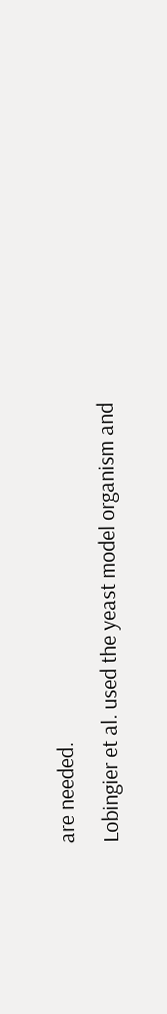are needed.
Lobingier et al. used the yeast model organism and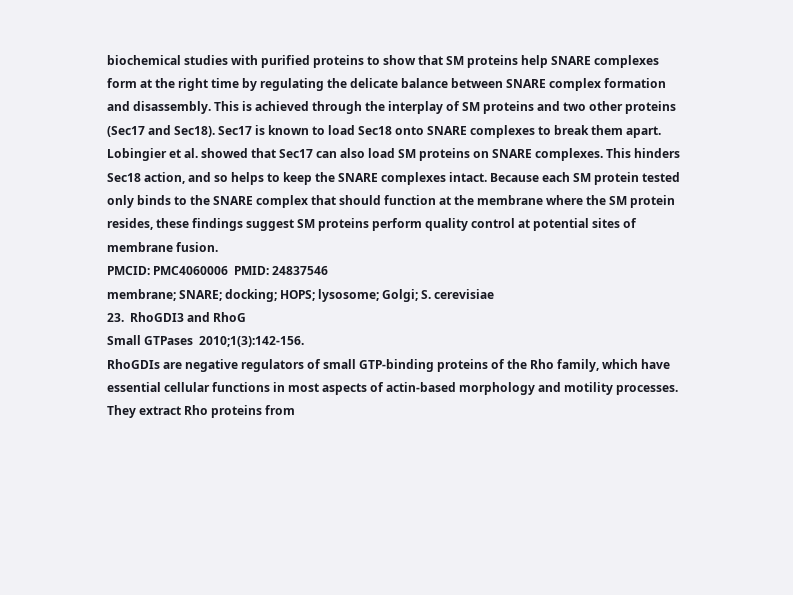biochemical studies with purified proteins to show that SM proteins help SNARE complexes form at the right time by regulating the delicate balance between SNARE complex formation and disassembly. This is achieved through the interplay of SM proteins and two other proteins (Sec17 and Sec18). Sec17 is known to load Sec18 onto SNARE complexes to break them apart. Lobingier et al. showed that Sec17 can also load SM proteins on SNARE complexes. This hinders Sec18 action, and so helps to keep the SNARE complexes intact. Because each SM protein tested only binds to the SNARE complex that should function at the membrane where the SM protein resides, these findings suggest SM proteins perform quality control at potential sites of membrane fusion.
PMCID: PMC4060006  PMID: 24837546
membrane; SNARE; docking; HOPS; lysosome; Golgi; S. cerevisiae
23.  RhoGDI3 and RhoG
Small GTPases  2010;1(3):142-156.
RhoGDIs are negative regulators of small GTP-binding proteins of the Rho family, which have essential cellular functions in most aspects of actin-based morphology and motility processes. They extract Rho proteins from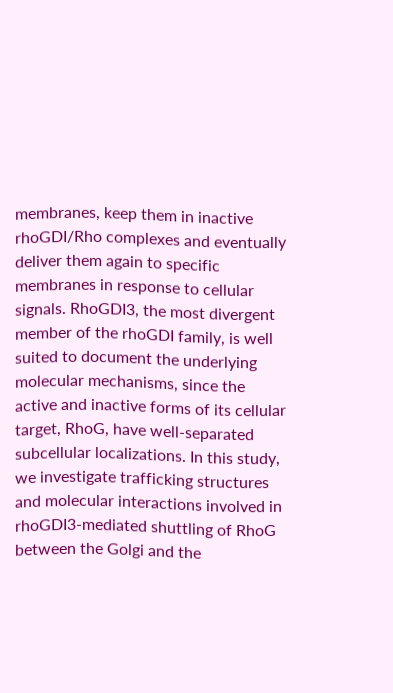membranes, keep them in inactive rhoGDI/Rho complexes and eventually deliver them again to specific membranes in response to cellular signals. RhoGDI3, the most divergent member of the rhoGDI family, is well suited to document the underlying molecular mechanisms, since the active and inactive forms of its cellular target, RhoG, have well-separated subcellular localizations. In this study, we investigate trafficking structures and molecular interactions involved in rhoGDI3-mediated shuttling of RhoG between the Golgi and the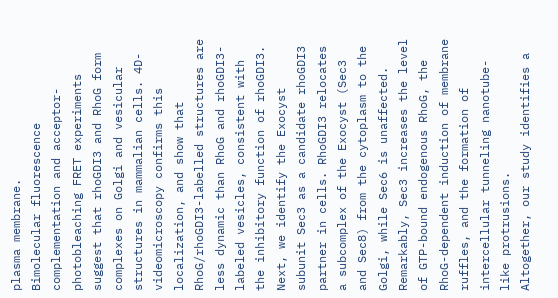plasma membrane.
Bimolecular fluorescence complementation and acceptor-photobleaching FRET experiments suggest that rhoGDI3 and RhoG form complexes on Golgi and vesicular structures in mammalian cells. 4D-videomicroscopy confirms this localization, and show that RhoG/rhoGDI3-labelled structures are less dynamic than RhoG and rhoGDI3-labeled vesicles, consistent with the inhibitory function of rhoGDI3. Next, we identify the Exocyst subunit Sec3 as a candidate rhoGDI3 partner in cells. RhoGDI3 relocates a subcomplex of the Exocyst (Sec3 and Sec8) from the cytoplasm to the Golgi, while Sec6 is unaffected. Remarkably, Sec3 increases the level of GTP-bound endogenous RhoG, the RhoG-dependent induction of membrane ruffles, and the formation of intercellular tunneling nanotube-like protrusions.
Altogether, our study identifies a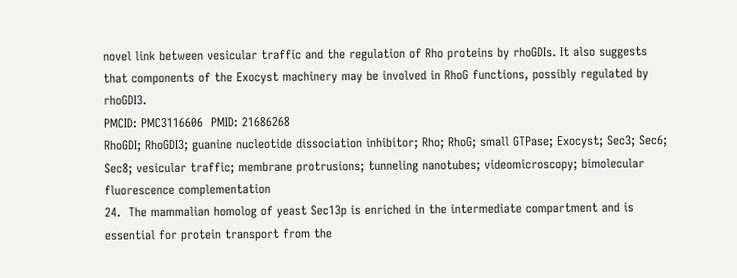novel link between vesicular traffic and the regulation of Rho proteins by rhoGDIs. It also suggests that components of the Exocyst machinery may be involved in RhoG functions, possibly regulated by rhoGDI3.
PMCID: PMC3116606  PMID: 21686268
RhoGDI; RhoGDI3; guanine nucleotide dissociation inhibitor; Rho; RhoG; small GTPase; Exocyst; Sec3; Sec6; Sec8; vesicular traffic; membrane protrusions; tunneling nanotubes; videomicroscopy; bimolecular fluorescence complementation
24.  The mammalian homolog of yeast Sec13p is enriched in the intermediate compartment and is essential for protein transport from the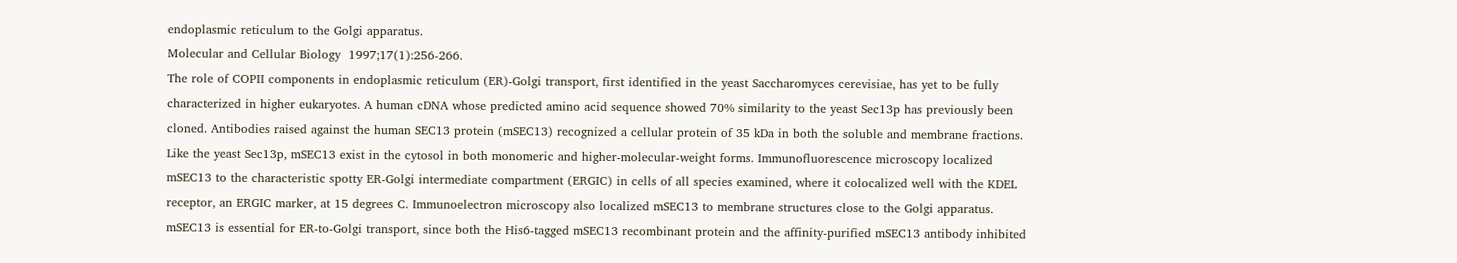endoplasmic reticulum to the Golgi apparatus.
Molecular and Cellular Biology  1997;17(1):256-266.
The role of COPII components in endoplasmic reticulum (ER)-Golgi transport, first identified in the yeast Saccharomyces cerevisiae, has yet to be fully characterized in higher eukaryotes. A human cDNA whose predicted amino acid sequence showed 70% similarity to the yeast Sec13p has previously been cloned. Antibodies raised against the human SEC13 protein (mSEC13) recognized a cellular protein of 35 kDa in both the soluble and membrane fractions. Like the yeast Sec13p, mSEC13 exist in the cytosol in both monomeric and higher-molecular-weight forms. Immunofluorescence microscopy localized mSEC13 to the characteristic spotty ER-Golgi intermediate compartment (ERGIC) in cells of all species examined, where it colocalized well with the KDEL receptor, an ERGIC marker, at 15 degrees C. Immunoelectron microscopy also localized mSEC13 to membrane structures close to the Golgi apparatus. mSEC13 is essential for ER-to-Golgi transport, since both the His6-tagged mSEC13 recombinant protein and the affinity-purified mSEC13 antibody inhibited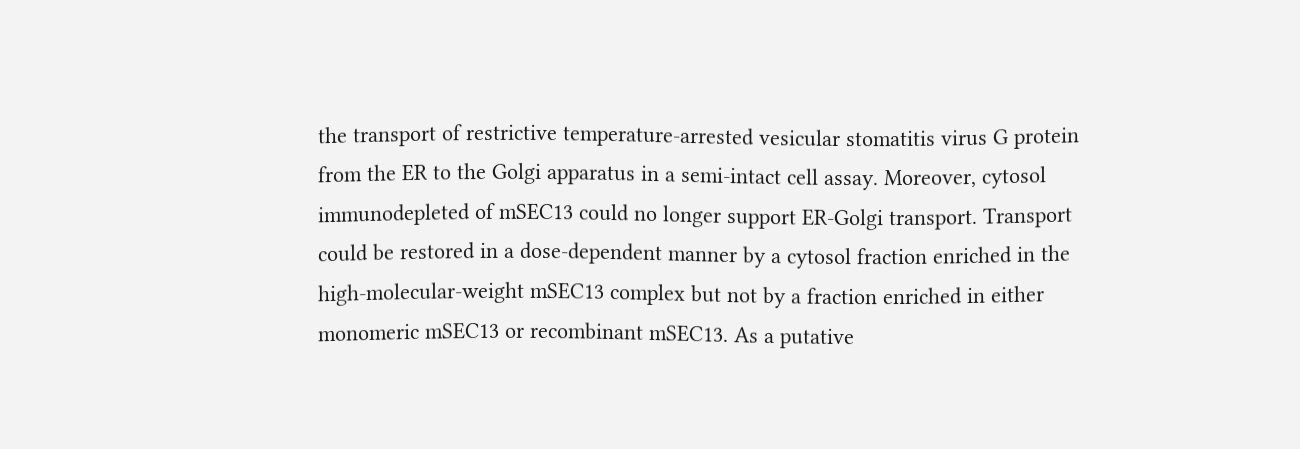the transport of restrictive temperature-arrested vesicular stomatitis virus G protein from the ER to the Golgi apparatus in a semi-intact cell assay. Moreover, cytosol immunodepleted of mSEC13 could no longer support ER-Golgi transport. Transport could be restored in a dose-dependent manner by a cytosol fraction enriched in the high-molecular-weight mSEC13 complex but not by a fraction enriched in either monomeric mSEC13 or recombinant mSEC13. As a putative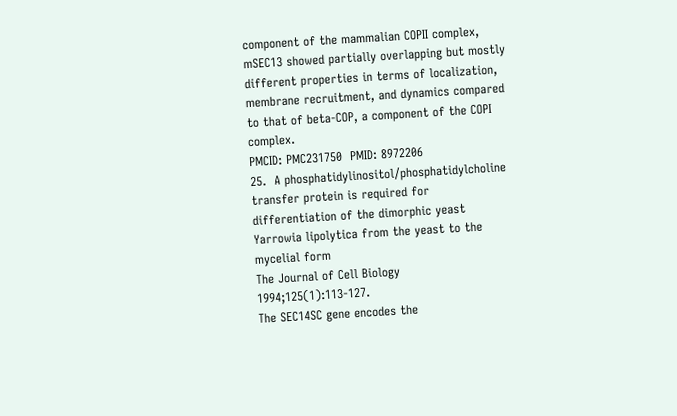component of the mammalian COPII complex, mSEC13 showed partially overlapping but mostly different properties in terms of localization, membrane recruitment, and dynamics compared to that of beta-COP, a component of the COPI complex.
PMCID: PMC231750  PMID: 8972206
25.  A phosphatidylinositol/phosphatidylcholine transfer protein is required for differentiation of the dimorphic yeast Yarrowia lipolytica from the yeast to the mycelial form
The Journal of Cell Biology  1994;125(1):113-127.
The SEC14SC gene encodes the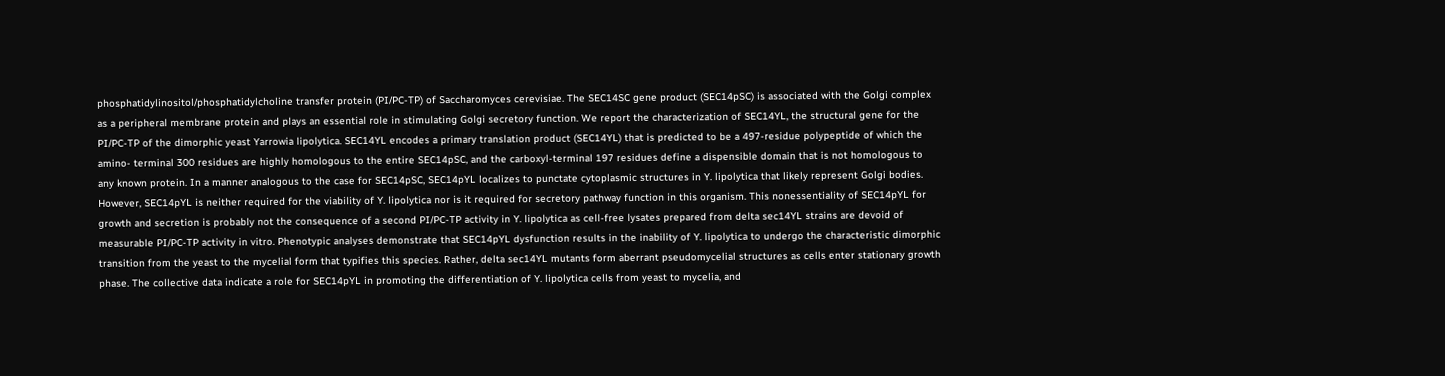phosphatidylinositol/phosphatidylcholine transfer protein (PI/PC-TP) of Saccharomyces cerevisiae. The SEC14SC gene product (SEC14pSC) is associated with the Golgi complex as a peripheral membrane protein and plays an essential role in stimulating Golgi secretory function. We report the characterization of SEC14YL, the structural gene for the PI/PC-TP of the dimorphic yeast Yarrowia lipolytica. SEC14YL encodes a primary translation product (SEC14YL) that is predicted to be a 497-residue polypeptide of which the amino- terminal 300 residues are highly homologous to the entire SEC14pSC, and the carboxyl-terminal 197 residues define a dispensible domain that is not homologous to any known protein. In a manner analogous to the case for SEC14pSC, SEC14pYL localizes to punctate cytoplasmic structures in Y. lipolytica that likely represent Golgi bodies. However, SEC14pYL is neither required for the viability of Y. lipolytica nor is it required for secretory pathway function in this organism. This nonessentiality of SEC14pYL for growth and secretion is probably not the consequence of a second PI/PC-TP activity in Y. lipolytica as cell-free lysates prepared from delta sec14YL strains are devoid of measurable PI/PC-TP activity in vitro. Phenotypic analyses demonstrate that SEC14pYL dysfunction results in the inability of Y. lipolytica to undergo the characteristic dimorphic transition from the yeast to the mycelial form that typifies this species. Rather, delta sec14YL mutants form aberrant pseudomycelial structures as cells enter stationary growth phase. The collective data indicate a role for SEC14pYL in promoting the differentiation of Y. lipolytica cells from yeast to mycelia, and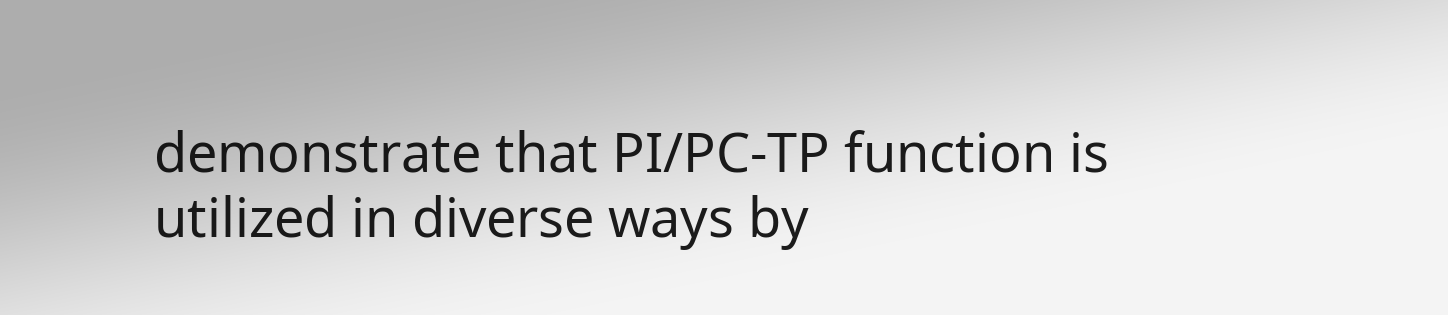demonstrate that PI/PC-TP function is utilized in diverse ways by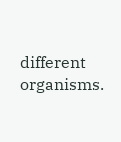different organisms.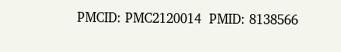PMCID: PMC2120014  PMID: 8138566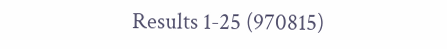Results 1-25 (970815)